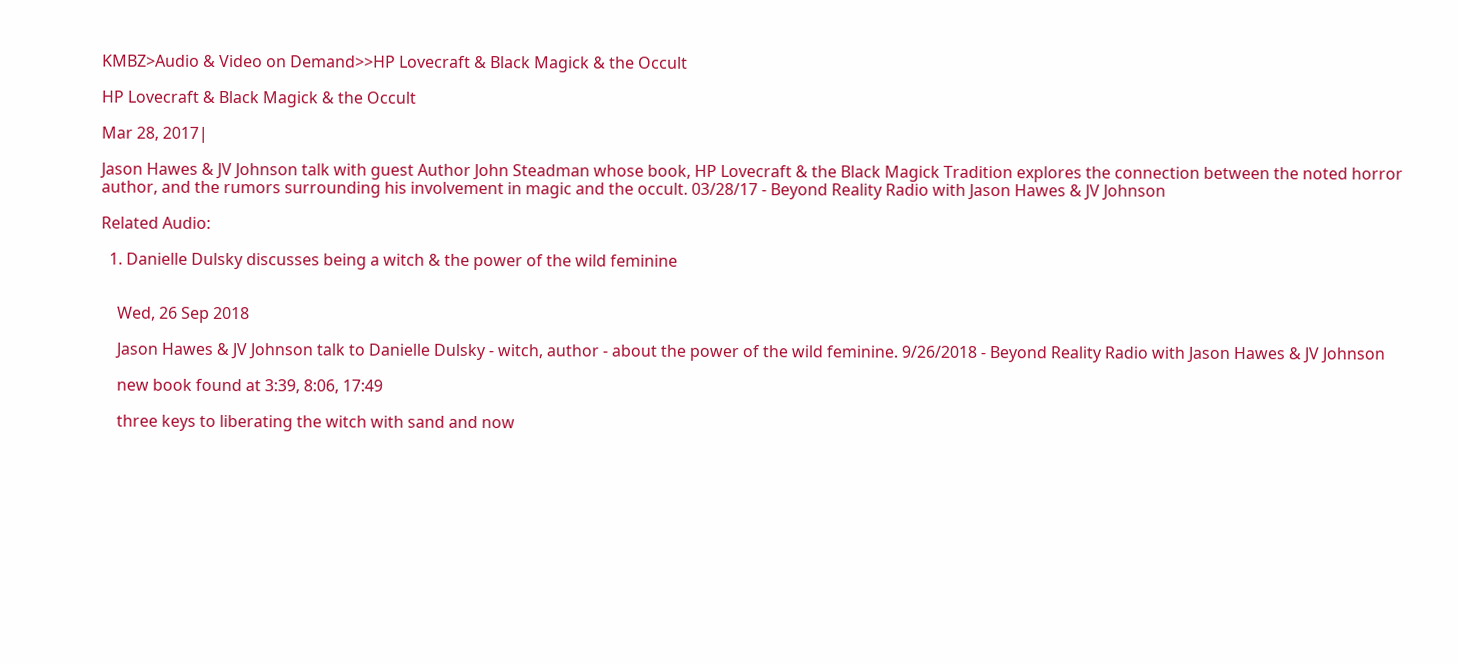KMBZ>Audio & Video on Demand>>HP Lovecraft & Black Magick & the Occult

HP Lovecraft & Black Magick & the Occult

Mar 28, 2017|

Jason Hawes & JV Johnson talk with guest Author John Steadman whose book, HP Lovecraft & the Black Magick Tradition explores the connection between the noted horror author, and the rumors surrounding his involvement in magic and the occult. 03/28/17 - Beyond Reality Radio with Jason Hawes & JV Johnson

Related Audio:

  1. Danielle Dulsky discusses being a witch & the power of the wild feminine


    Wed, 26 Sep 2018

    Jason Hawes & JV Johnson talk to Danielle Dulsky - witch, author - about the power of the wild feminine. 9/26/2018 - Beyond Reality Radio with Jason Hawes & JV Johnson

    new book found at 3:39, 8:06, 17:49

    three keys to liberating the witch with sand and now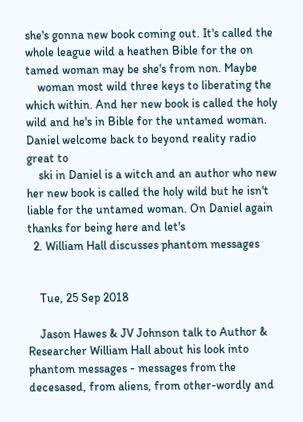she's gonna new book coming out. It's called the whole league wild a heathen Bible for the on tamed woman may be she's from non. Maybe
    woman most wild three keys to liberating the which within. And her new book is called the holy wild and he's in Bible for the untamed woman. Daniel welcome back to beyond reality radio great to
    ski in Daniel is a witch and an author who new her new book is called the holy wild but he isn't liable for the untamed woman. On Daniel again thanks for being here and let's
  2. William Hall discusses phantom messages


    Tue, 25 Sep 2018

    Jason Hawes & JV Johnson talk to Author & Researcher William Hall about his look into phantom messages - messages from the decesased, from aliens, from other-wordly and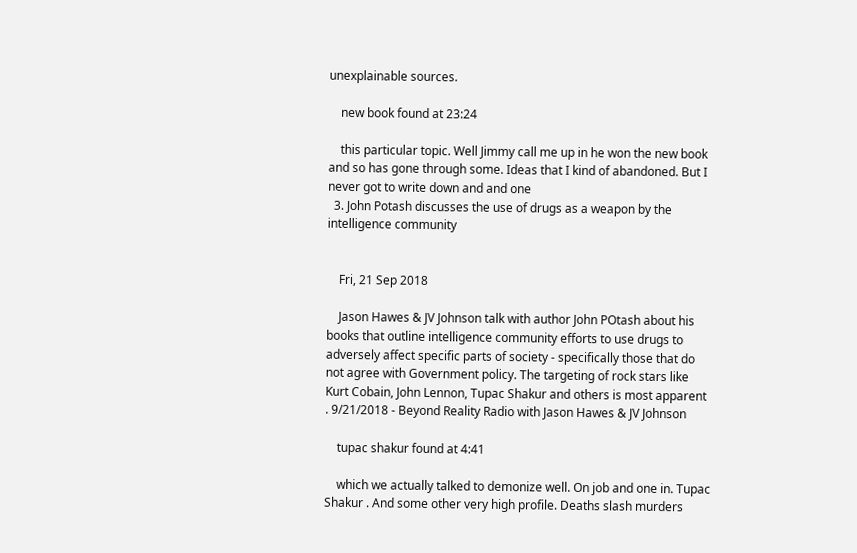unexplainable sources.

    new book found at 23:24

    this particular topic. Well Jimmy call me up in he won the new book and so has gone through some. Ideas that I kind of abandoned. But I never got to write down and and one
  3. John Potash discusses the use of drugs as a weapon by the intelligence community


    Fri, 21 Sep 2018

    Jason Hawes & JV Johnson talk with author John POtash about his books that outline intelligence community efforts to use drugs to adversely affect specific parts of society - specifically those that do not agree with Government policy. The targeting of rock stars like Kurt Cobain, John Lennon, Tupac Shakur and others is most apparent . 9/21/2018 - Beyond Reality Radio with Jason Hawes & JV Johnson

    tupac shakur found at 4:41

    which we actually talked to demonize well. On job and one in. Tupac Shakur . And some other very high profile. Deaths slash murders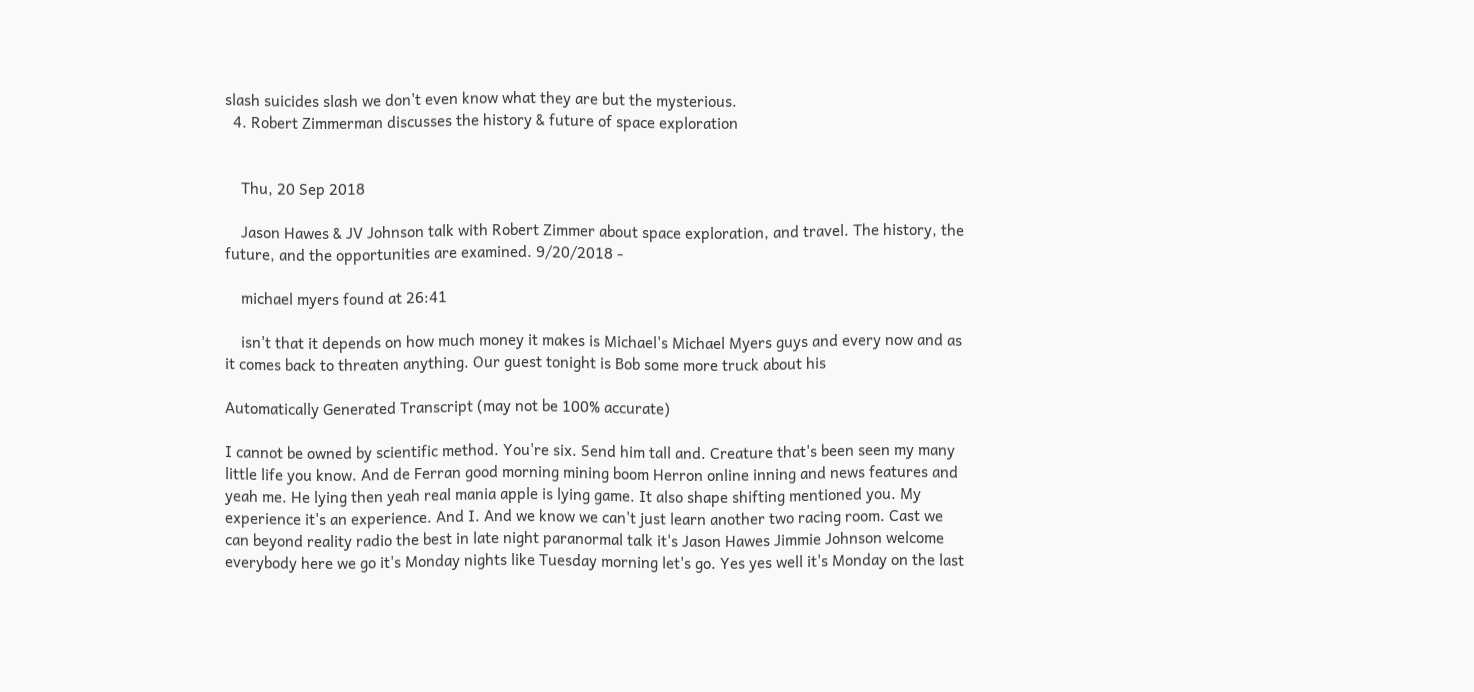slash suicides slash we don't even know what they are but the mysterious.
  4. Robert Zimmerman discusses the history & future of space exploration


    Thu, 20 Sep 2018

    Jason Hawes & JV Johnson talk with Robert Zimmer about space exploration, and travel. The history, the future, and the opportunities are examined. 9/20/2018 -

    michael myers found at 26:41

    isn't that it depends on how much money it makes is Michael's Michael Myers guys and every now and as it comes back to threaten anything. Our guest tonight is Bob some more truck about his

Automatically Generated Transcript (may not be 100% accurate)

I cannot be owned by scientific method. You're six. Send him tall and. Creature that's been seen my many little life you know. And de Ferran good morning mining boom Herron online inning and news features and yeah me. He lying then yeah real mania apple is lying game. It also shape shifting mentioned you. My experience it's an experience. And I. And we know we can't just learn another two racing room. Cast we can beyond reality radio the best in late night paranormal talk it's Jason Hawes Jimmie Johnson welcome everybody here we go it's Monday nights like Tuesday morning let's go. Yes yes well it's Monday on the last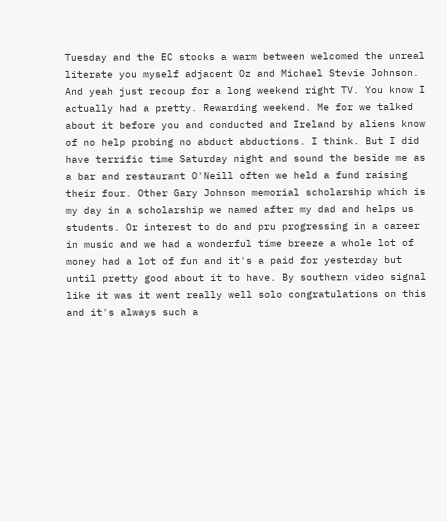Tuesday and the EC stocks a warm between welcomed the unreal literate you myself adjacent Oz and Michael Stevie Johnson. And yeah just recoup for a long weekend right TV. You know I actually had a pretty. Rewarding weekend. Me for we talked about it before you and conducted and Ireland by aliens know of no help probing no abduct abductions. I think. But I did have terrific time Saturday night and sound the beside me as a bar and restaurant O'Neill often we held a fund raising their four. Other Gary Johnson memorial scholarship which is my day in a scholarship we named after my dad and helps us students. Or interest to do and pru progressing in a career in music and we had a wonderful time breeze a whole lot of money had a lot of fun and it's a paid for yesterday but until pretty good about it to have. By southern video signal like it was it went really well solo congratulations on this and it's always such a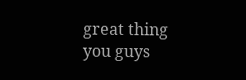great thing you guys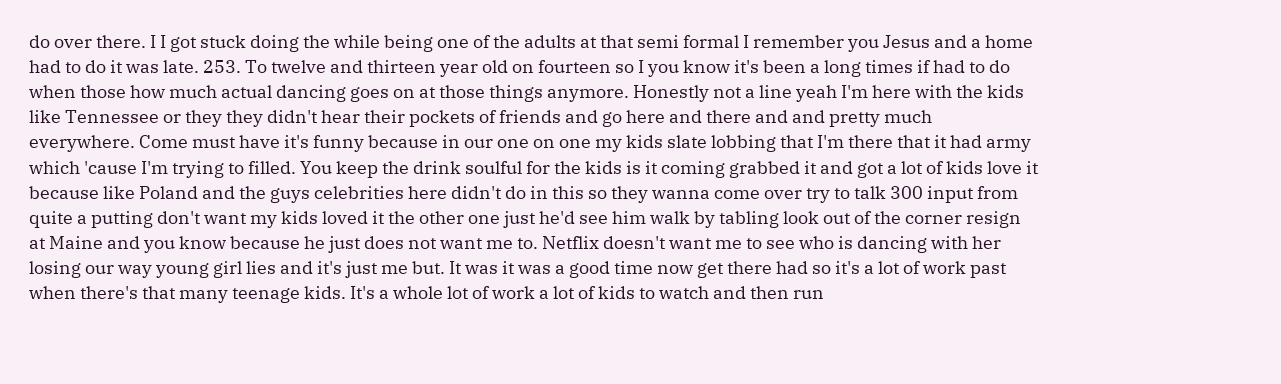do over there. I I got stuck doing the while being one of the adults at that semi formal I remember you Jesus and a home had to do it was late. 253. To twelve and thirteen year old on fourteen so I you know it's been a long times if had to do when those how much actual dancing goes on at those things anymore. Honestly not a line yeah I'm here with the kids like Tennessee or they they didn't hear their pockets of friends and go here and there and and pretty much everywhere. Come must have it's funny because in our one on one my kids slate lobbing that I'm there that it had army which 'cause I'm trying to filled. You keep the drink soulful for the kids is it coming grabbed it and got a lot of kids love it because like Poland and the guys celebrities here didn't do in this so they wanna come over try to talk 300 input from quite a putting don't want my kids loved it the other one just he'd see him walk by tabling look out of the corner resign at Maine and you know because he just does not want me to. Netflix doesn't want me to see who is dancing with her losing our way young girl lies and it's just me but. It was it was a good time now get there had so it's a lot of work past when there's that many teenage kids. It's a whole lot of work a lot of kids to watch and then run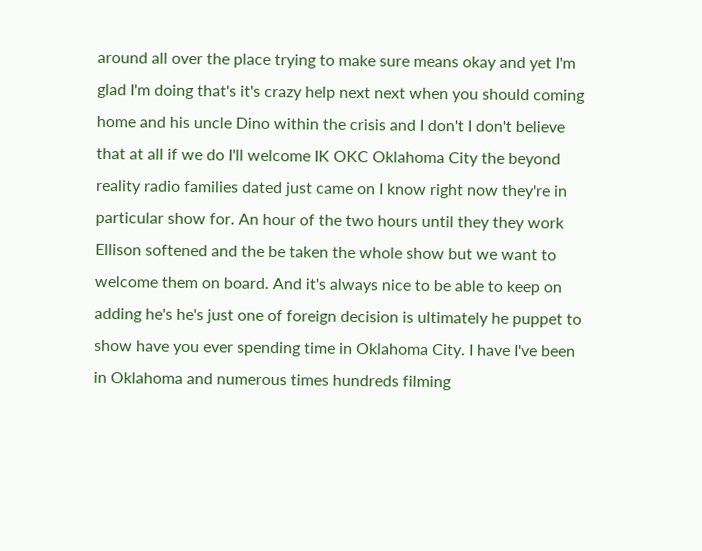around all over the place trying to make sure means okay and yet I'm glad I'm doing that's it's crazy help next next when you should coming home and his uncle Dino within the crisis and I don't I don't believe that at all if we do I'll welcome IK OKC Oklahoma City the beyond reality radio families dated just came on I know right now they're in particular show for. An hour of the two hours until they they work Ellison softened and the be taken the whole show but we want to welcome them on board. And it's always nice to be able to keep on adding he's he's just one of foreign decision is ultimately he puppet to show have you ever spending time in Oklahoma City. I have I've been in Oklahoma and numerous times hundreds filming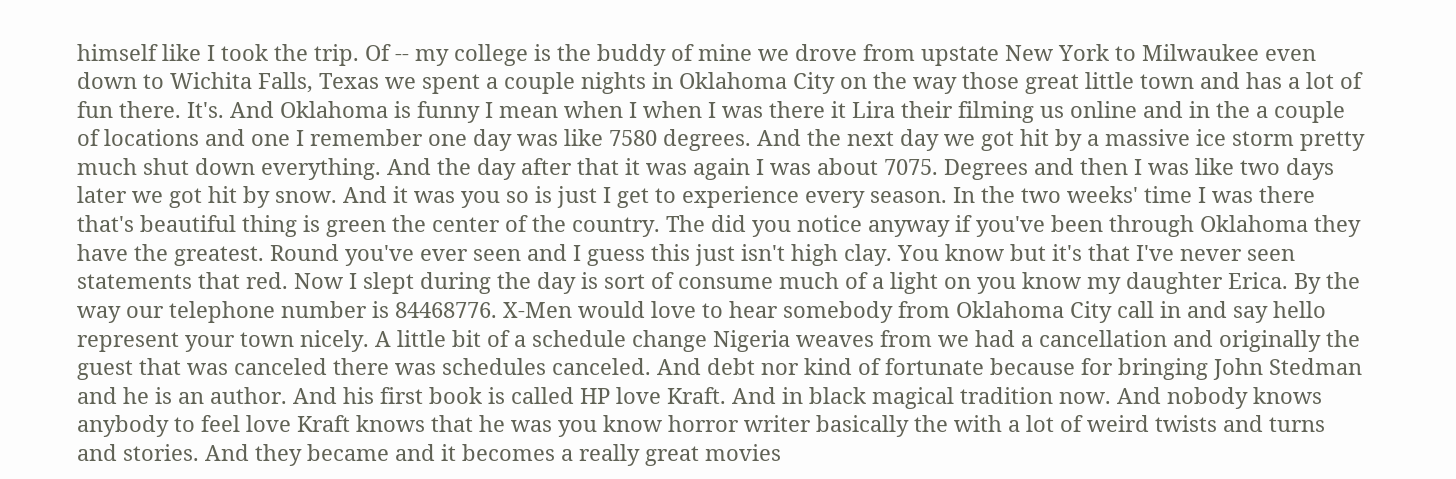himself like I took the trip. Of -- my college is the buddy of mine we drove from upstate New York to Milwaukee even down to Wichita Falls, Texas we spent a couple nights in Oklahoma City on the way those great little town and has a lot of fun there. It's. And Oklahoma is funny I mean when I when I was there it Lira their filming us online and in the a couple of locations and one I remember one day was like 7580 degrees. And the next day we got hit by a massive ice storm pretty much shut down everything. And the day after that it was again I was about 7075. Degrees and then I was like two days later we got hit by snow. And it was you so is just I get to experience every season. In the two weeks' time I was there that's beautiful thing is green the center of the country. The did you notice anyway if you've been through Oklahoma they have the greatest. Round you've ever seen and I guess this just isn't high clay. You know but it's that I've never seen statements that red. Now I slept during the day is sort of consume much of a light on you know my daughter Erica. By the way our telephone number is 84468776. X-Men would love to hear somebody from Oklahoma City call in and say hello represent your town nicely. A little bit of a schedule change Nigeria weaves from we had a cancellation and originally the guest that was canceled there was schedules canceled. And debt nor kind of fortunate because for bringing John Stedman and he is an author. And his first book is called HP love Kraft. And in black magical tradition now. And nobody knows anybody to feel love Kraft knows that he was you know horror writer basically the with a lot of weird twists and turns and stories. And they became and it becomes a really great movies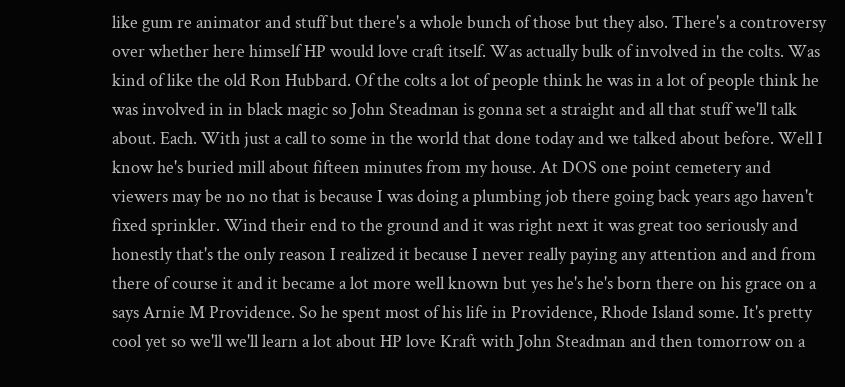like gum re animator and stuff but there's a whole bunch of those but they also. There's a controversy over whether here himself HP would love craft itself. Was actually bulk of involved in the colts. Was kind of like the old Ron Hubbard. Of the colts a lot of people think he was in a lot of people think he was involved in in black magic so John Steadman is gonna set a straight and all that stuff we'll talk about. Each. With just a call to some in the world that done today and we talked about before. Well I know he's buried mill about fifteen minutes from my house. At DOS one point cemetery and viewers may be no no that is because I was doing a plumbing job there going back years ago haven't fixed sprinkler. Wind their end to the ground and it was right next it was great too seriously and honestly that's the only reason I realized it because I never really paying any attention and and from there of course it and it became a lot more well known but yes he's he's born there on his grace on a says Arnie M Providence. So he spent most of his life in Providence, Rhode Island some. It's pretty cool yet so we'll we'll learn a lot about HP love Kraft with John Steadman and then tomorrow on a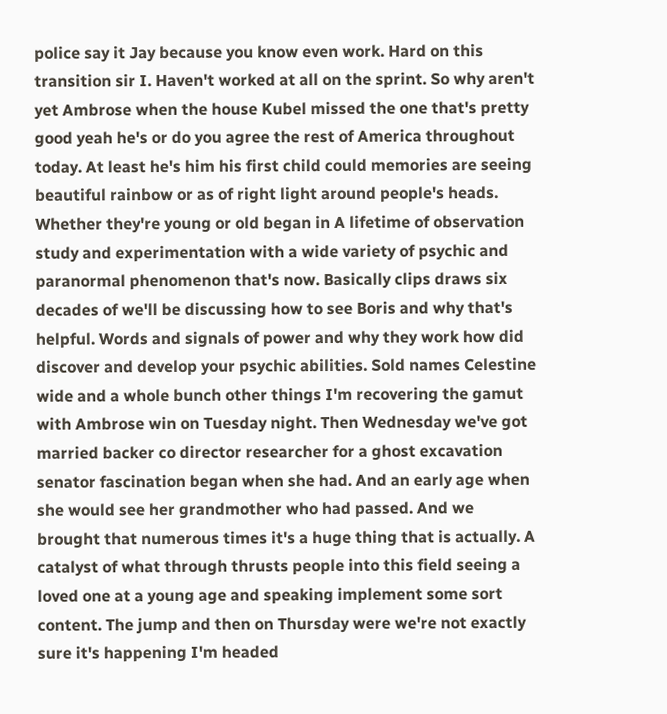police say it Jay because you know even work. Hard on this transition sir I. Haven't worked at all on the sprint. So why aren't yet Ambrose when the house Kubel missed the one that's pretty good yeah he's or do you agree the rest of America throughout today. At least he's him his first child could memories are seeing beautiful rainbow or as of right light around people's heads. Whether they're young or old began in A lifetime of observation study and experimentation with a wide variety of psychic and paranormal phenomenon that's now. Basically clips draws six decades of we'll be discussing how to see Boris and why that's helpful. Words and signals of power and why they work how did discover and develop your psychic abilities. Sold names Celestine wide and a whole bunch other things I'm recovering the gamut with Ambrose win on Tuesday night. Then Wednesday we've got married backer co director researcher for a ghost excavation senator fascination began when she had. And an early age when she would see her grandmother who had passed. And we brought that numerous times it's a huge thing that is actually. A catalyst of what through thrusts people into this field seeing a loved one at a young age and speaking implement some sort content. The jump and then on Thursday were we're not exactly sure it's happening I'm headed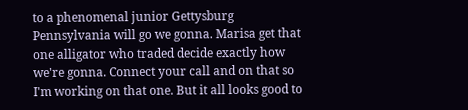to a phenomenal junior Gettysburg Pennsylvania will go we gonna. Marisa get that one alligator who traded decide exactly how we're gonna. Connect your call and on that so I'm working on that one. But it all looks good to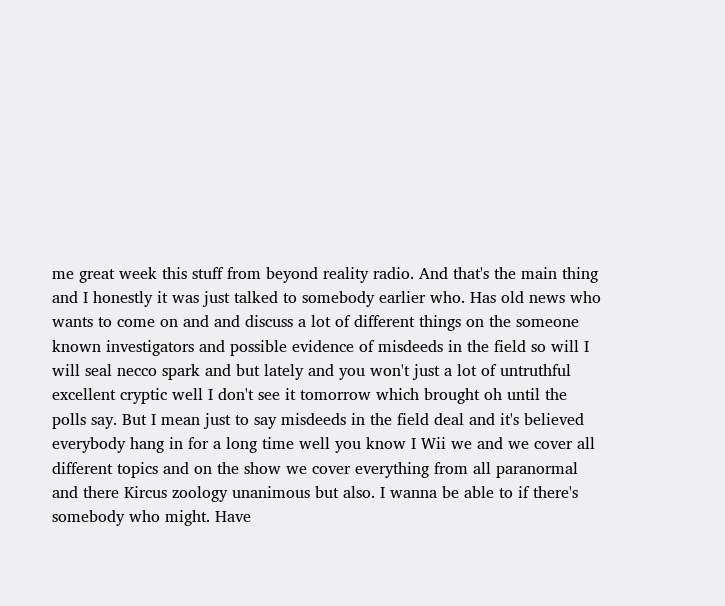me great week this stuff from beyond reality radio. And that's the main thing and I honestly it was just talked to somebody earlier who. Has old news who wants to come on and and discuss a lot of different things on the someone known investigators and possible evidence of misdeeds in the field so will I will seal necco spark and but lately and you won't just a lot of untruthful excellent cryptic well I don't see it tomorrow which brought oh until the polls say. But I mean just to say misdeeds in the field deal and it's believed everybody hang in for a long time well you know I Wii we and we cover all different topics and on the show we cover everything from all paranormal and there Kircus zoology unanimous but also. I wanna be able to if there's somebody who might. Have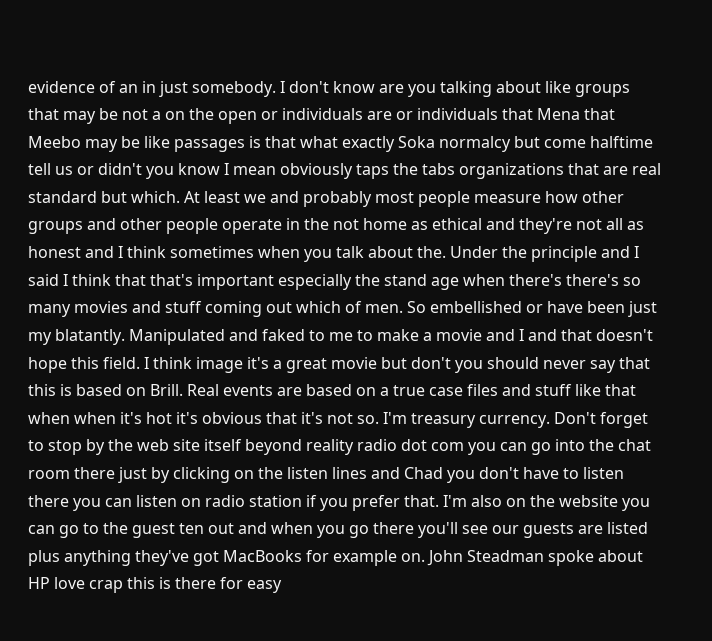evidence of an in just somebody. I don't know are you talking about like groups that may be not a on the open or individuals are or individuals that Mena that Meebo may be like passages is that what exactly Soka normalcy but come halftime tell us or didn't you know I mean obviously taps the tabs organizations that are real standard but which. At least we and probably most people measure how other groups and other people operate in the not home as ethical and they're not all as honest and I think sometimes when you talk about the. Under the principle and I said I think that that's important especially the stand age when there's there's so many movies and stuff coming out which of men. So embellished or have been just my blatantly. Manipulated and faked to me to make a movie and I and that doesn't hope this field. I think image it's a great movie but don't you should never say that this is based on Brill. Real events are based on a true case files and stuff like that when when it's hot it's obvious that it's not so. I'm treasury currency. Don't forget to stop by the web site itself beyond reality radio dot com you can go into the chat room there just by clicking on the listen lines and Chad you don't have to listen there you can listen on radio station if you prefer that. I'm also on the website you can go to the guest ten out and when you go there you'll see our guests are listed plus anything they've got MacBooks for example on. John Steadman spoke about HP love crap this is there for easy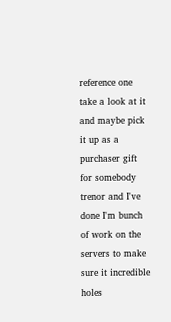reference one take a look at it and maybe pick it up as a purchaser gift for somebody trenor and I've done I'm bunch of work on the servers to make sure it incredible holes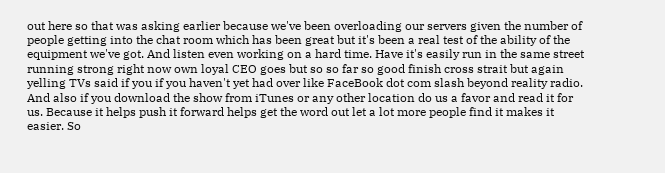out here so that was asking earlier because we've been overloading our servers given the number of people getting into the chat room which has been great but it's been a real test of the ability of the equipment we've got. And listen even working on a hard time. Have it's easily run in the same street running strong right now own loyal CEO goes but so so far so good finish cross strait but again yelling TVs said if you if you haven't yet had over like FaceBook dot com slash beyond reality radio. And also if you download the show from iTunes or any other location do us a favor and read it for us. Because it helps push it forward helps get the word out let a lot more people find it makes it easier. So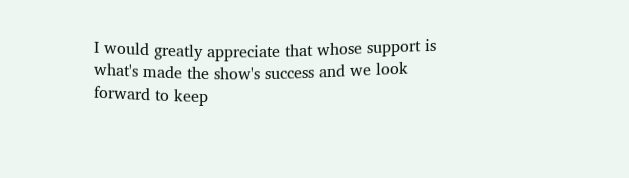I would greatly appreciate that whose support is what's made the show's success and we look forward to keep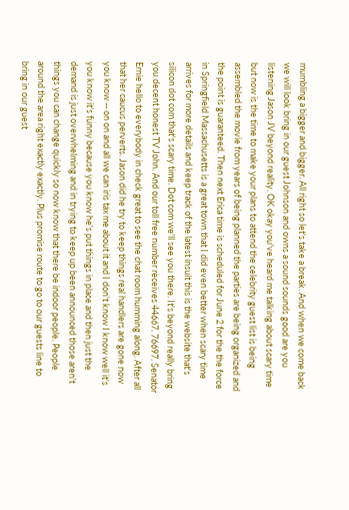mumbling a bigger and bigger. All right so let's take a break. And when we come back we will look bring in our guest Johnson and owns a sound sounds good are you listening Jason JV beyond reality. OK okay you've heard me talking about scary time but now is the time to make your plans to attend the celebrity guest list is being assembled the movie from years of being planned the parties are being organized and the point is guaranteed. Then next Erica time is scheduled for June 2 for the the force in Springfield Massachusetts is a great town that I did even better when scary time arrives for more details and keep track of the latest insult this is the website that's silicon dot com that's scary time. Dot com we'll see you there. It's beyond really bring you decent honest TV John. And our toll free number receives 44667. 76697. Senator Ernie hello to everybody in check great to see the chat room humming along. After all that her caucus perverts. Jason did he try to keep things real handlers are gone now you know -- on on and all we can iris tax me about it and I don't know I know well it's you know it's funny because you know he's put things in place and then just the demand is just overwhelming and in trying to keep up been announced those aren't things you can change quickly so now know that there be indoor people. People around the area right exactly exactly. Plus promise route to go to our guests line to bring in our guest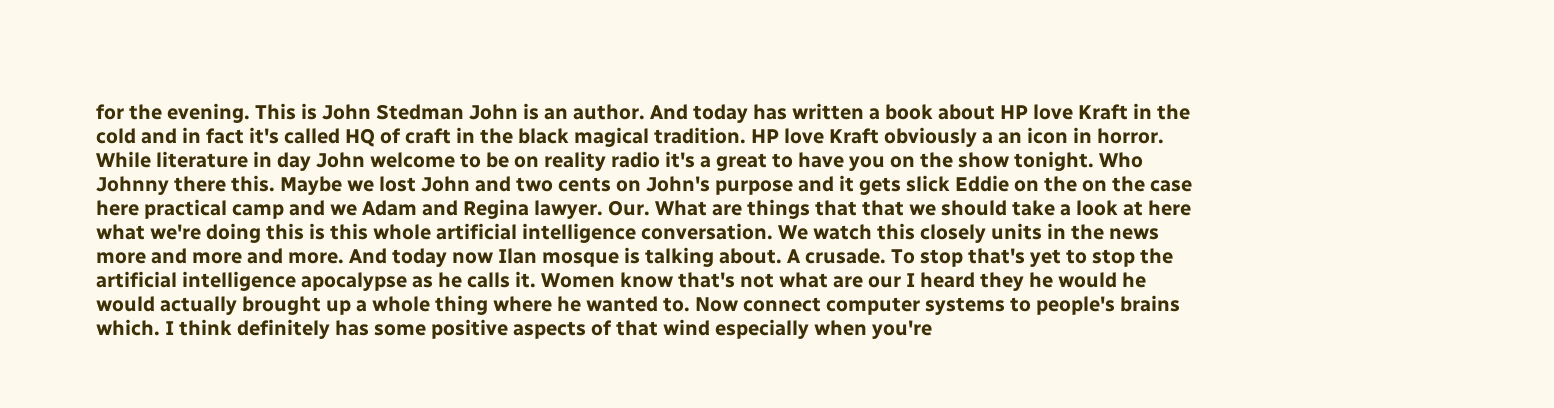for the evening. This is John Stedman John is an author. And today has written a book about HP love Kraft in the cold and in fact it's called HQ of craft in the black magical tradition. HP love Kraft obviously a an icon in horror. While literature in day John welcome to be on reality radio it's a great to have you on the show tonight. Who Johnny there this. Maybe we lost John and two cents on John's purpose and it gets slick Eddie on the on the case here practical camp and we Adam and Regina lawyer. Our. What are things that that we should take a look at here what we're doing this is this whole artificial intelligence conversation. We watch this closely units in the news more and more and more. And today now Ilan mosque is talking about. A crusade. To stop that's yet to stop the artificial intelligence apocalypse as he calls it. Women know that's not what are our I heard they he would he would actually brought up a whole thing where he wanted to. Now connect computer systems to people's brains which. I think definitely has some positive aspects of that wind especially when you're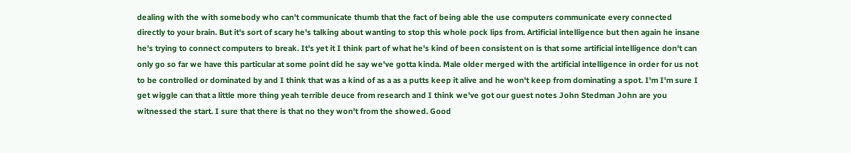dealing with the with somebody who can't communicate thumb that the fact of being able the use computers communicate every connected directly to your brain. But it's sort of scary he's talking about wanting to stop this whole pock lips from. Artificial intelligence but then again he insane he's trying to connect computers to break. It's yet it I think part of what he's kind of been consistent on is that some artificial intelligence don't can only go so far we have this particular at some point did he say we've gotta kinda. Male older merged with the artificial intelligence in order for us not to be controlled or dominated by and I think that was a kind of as a as a putts keep it alive and he won't keep from dominating a spot. I'm I'm sure I get wiggle can that a little more thing yeah terrible deuce from research and I think we've got our guest notes John Stedman John are you witnessed the start. I sure that there is that no they won't from the showed. Good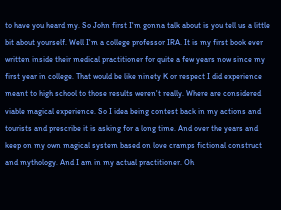to have you heard my. So John first I'm gonna talk about is you tell us a little bit about yourself. Well I'm a college professor IRA. It is my first book ever written inside their medical practitioner for quite a few years now since my first year in college. That would be like ninety K or respect I did experience meant to high school to those results weren't really. Where are considered viable magical experience. So I idea being contest back in my actions and tourists and prescribe it is asking for a long time. And over the years and keep on my own magical system based on love cramps fictional construct and mythology. And I am in my actual practitioner. Oh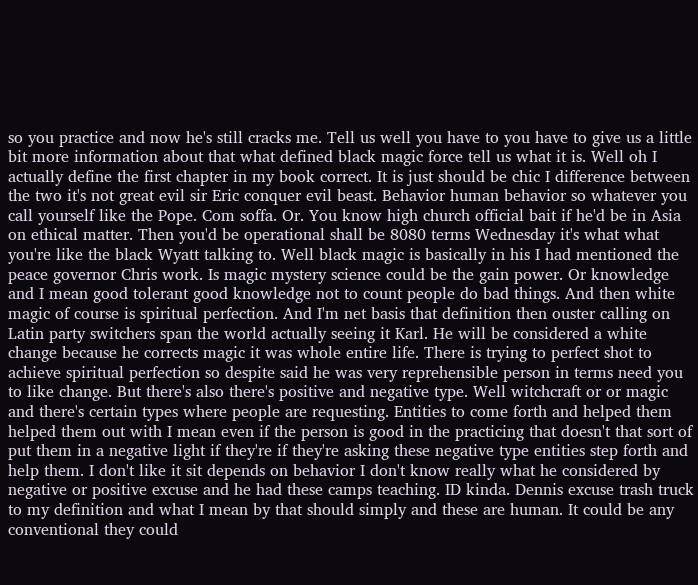so you practice and now he's still cracks me. Tell us well you have to you have to give us a little bit more information about that what defined black magic force tell us what it is. Well oh I actually define the first chapter in my book correct. It is just should be chic I difference between the two it's not great evil sir Eric conquer evil beast. Behavior human behavior so whatever you call yourself like the Pope. Com soffa. Or. You know high church official bait if he'd be in Asia on ethical matter. Then you'd be operational shall be 8080 terms Wednesday it's what what you're like the black Wyatt talking to. Well black magic is basically in his I had mentioned the peace governor Chris work. Is magic mystery science could be the gain power. Or knowledge and I mean good tolerant good knowledge not to count people do bad things. And then white magic of course is spiritual perfection. And I'm net basis that definition then ouster calling on Latin party switchers span the world actually seeing it Karl. He will be considered a white change because he corrects magic it was whole entire life. There is trying to perfect shot to achieve spiritual perfection so despite said he was very reprehensible person in terms need you to like change. But there's also there's positive and negative type. Well witchcraft or or magic and there's certain types where people are requesting. Entities to come forth and helped them helped them out with I mean even if the person is good in the practicing that doesn't that sort of put them in a negative light if they're if they're asking these negative type entities step forth and help them. I don't like it sit depends on behavior I don't know really what he considered by negative or positive excuse and he had these camps teaching. ID kinda. Dennis excuse trash truck to my definition and what I mean by that should simply and these are human. It could be any conventional they could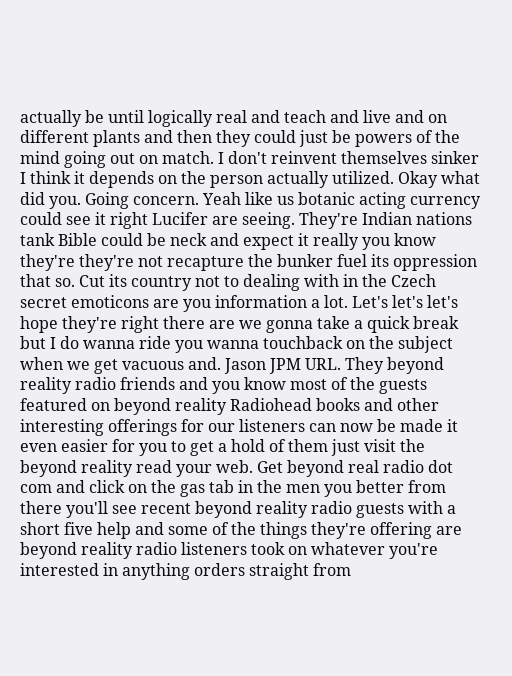actually be until logically real and teach and live and on different plants and then they could just be powers of the mind going out on match. I don't reinvent themselves sinker I think it depends on the person actually utilized. Okay what did you. Going concern. Yeah like us botanic acting currency could see it right Lucifer are seeing. They're Indian nations tank Bible could be neck and expect it really you know they're they're not recapture the bunker fuel its oppression that so. Cut its country not to dealing with in the Czech secret emoticons are you information a lot. Let's let's let's hope they're right there are we gonna take a quick break but I do wanna ride you wanna touchback on the subject when we get vacuous and. Jason JPM URL. They beyond reality radio friends and you know most of the guests featured on beyond reality Radiohead books and other interesting offerings for our listeners can now be made it even easier for you to get a hold of them just visit the beyond reality read your web. Get beyond real radio dot com and click on the gas tab in the men you better from there you'll see recent beyond reality radio guests with a short five help and some of the things they're offering are beyond reality radio listeners took on whatever you're interested in anything orders straight from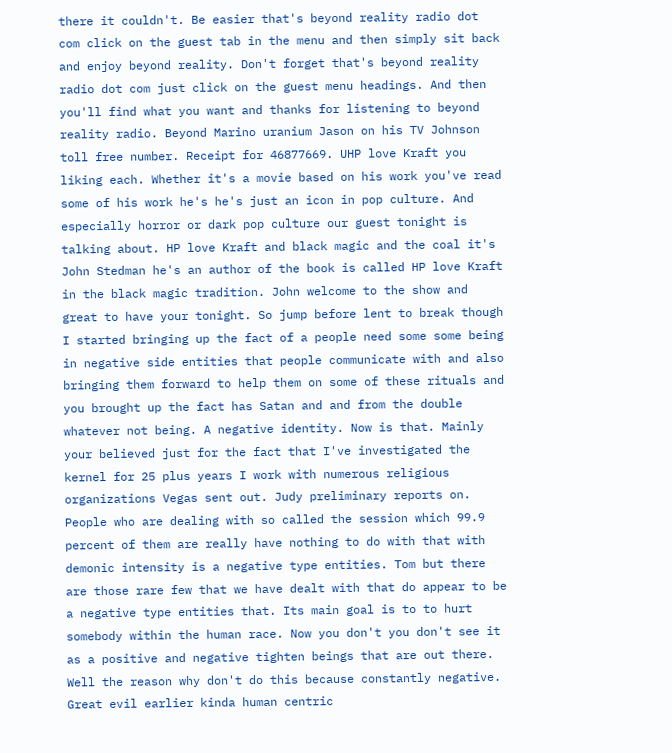there it couldn't. Be easier that's beyond reality radio dot com click on the guest tab in the menu and then simply sit back and enjoy beyond reality. Don't forget that's beyond reality radio dot com just click on the guest menu headings. And then you'll find what you want and thanks for listening to beyond reality radio. Beyond Marino uranium Jason on his TV Johnson toll free number. Receipt for 46877669. UHP love Kraft you liking each. Whether it's a movie based on his work you've read some of his work he's he's just an icon in pop culture. And especially horror or dark pop culture our guest tonight is talking about. HP love Kraft and black magic and the coal it's John Stedman he's an author of the book is called HP love Kraft in the black magic tradition. John welcome to the show and great to have your tonight. So jump before lent to break though I started bringing up the fact of a people need some some being in negative side entities that people communicate with and also bringing them forward to help them on some of these rituals and you brought up the fact has Satan and and from the double whatever not being. A negative identity. Now is that. Mainly your believed just for the fact that I've investigated the kernel for 25 plus years I work with numerous religious organizations Vegas sent out. Judy preliminary reports on. People who are dealing with so called the session which 99.9 percent of them are really have nothing to do with that with demonic intensity is a negative type entities. Tom but there are those rare few that we have dealt with that do appear to be a negative type entities that. Its main goal is to to hurt somebody within the human race. Now you don't you don't see it as a positive and negative tighten beings that are out there. Well the reason why don't do this because constantly negative. Great evil earlier kinda human centric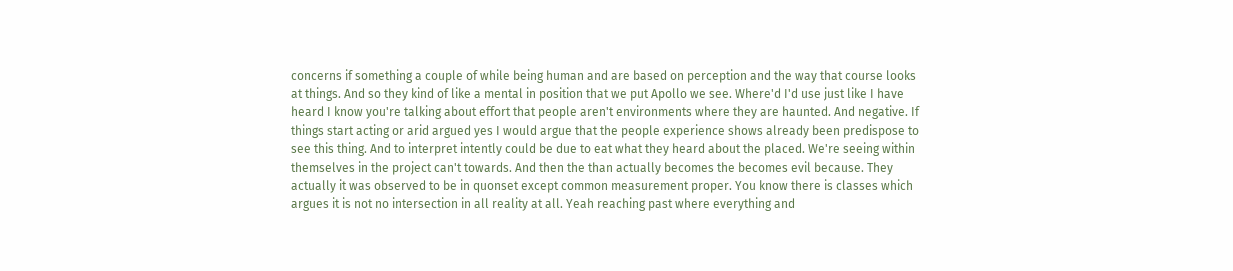concerns if something a couple of while being human and are based on perception and the way that course looks at things. And so they kind of like a mental in position that we put Apollo we see. Where'd I'd use just like I have heard I know you're talking about effort that people aren't environments where they are haunted. And negative. If things start acting or arid argued yes I would argue that the people experience shows already been predispose to see this thing. And to interpret intently could be due to eat what they heard about the placed. We're seeing within themselves in the project can't towards. And then the than actually becomes the becomes evil because. They actually it was observed to be in quonset except common measurement proper. You know there is classes which argues it is not no intersection in all reality at all. Yeah reaching past where everything and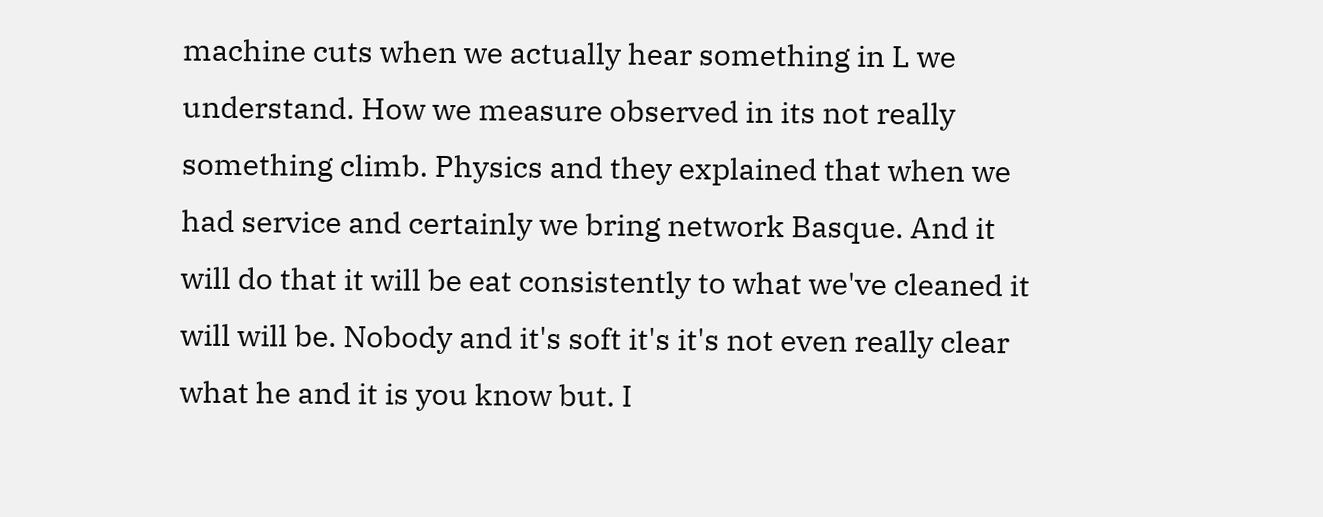machine cuts when we actually hear something in L we understand. How we measure observed in its not really something climb. Physics and they explained that when we had service and certainly we bring network Basque. And it will do that it will be eat consistently to what we've cleaned it will will be. Nobody and it's soft it's it's not even really clear what he and it is you know but. I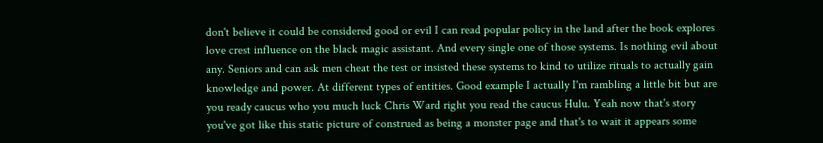don't believe it could be considered good or evil I can read popular policy in the land after the book explores love crest influence on the black magic assistant. And every single one of those systems. Is nothing evil about any. Seniors and can ask men cheat the test or insisted these systems to kind to utilize rituals to actually gain knowledge and power. At different types of entities. Good example I actually I'm rambling a little bit but are you ready caucus who you much luck Chris Ward right you read the caucus Hulu. Yeah now that's story you've got like this static picture of construed as being a monster page and that's to wait it appears some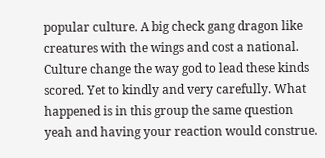popular culture. A big check gang dragon like creatures with the wings and cost a national. Culture change the way god to lead these kinds scored. Yet to kindly and very carefully. What happened is in this group the same question yeah and having your reaction would construe.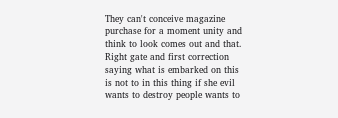They can't conceive magazine purchase for a moment unity and think to look comes out and that. Right gate and first correction saying what is embarked on this is not to in this thing if she evil wants to destroy people wants to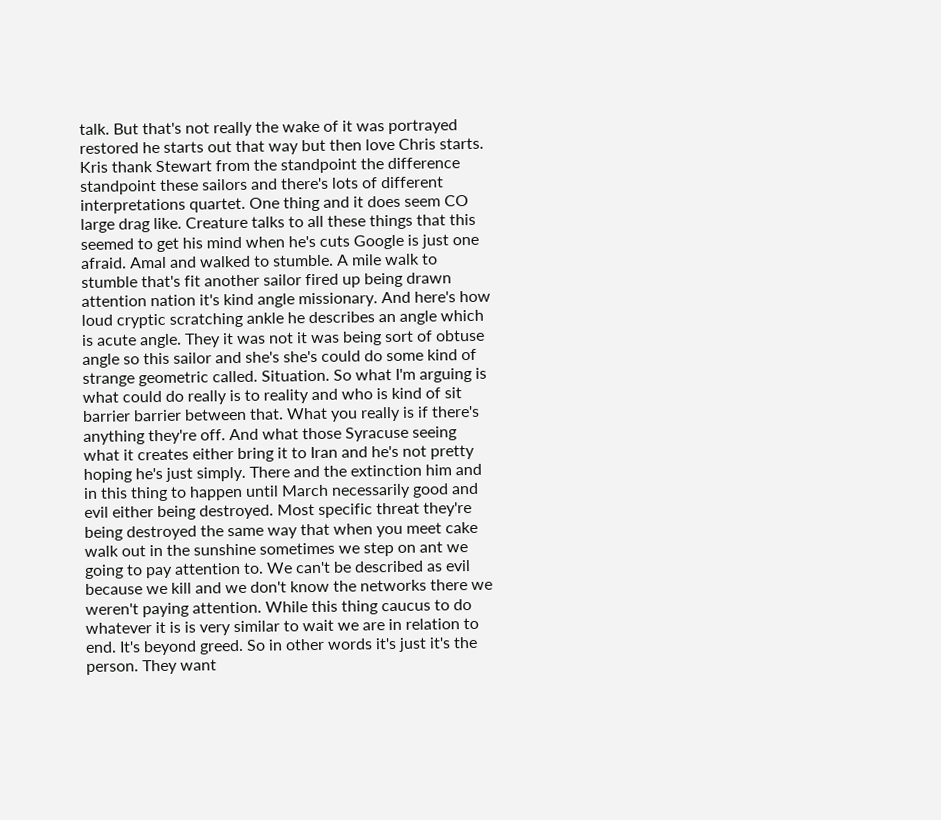talk. But that's not really the wake of it was portrayed restored he starts out that way but then love Chris starts. Kris thank Stewart from the standpoint the difference standpoint these sailors and there's lots of different interpretations quartet. One thing and it does seem CO large drag like. Creature talks to all these things that this seemed to get his mind when he's cuts Google is just one afraid. Amal and walked to stumble. A mile walk to stumble that's fit another sailor fired up being drawn attention nation it's kind angle missionary. And here's how loud cryptic scratching ankle he describes an angle which is acute angle. They it was not it was being sort of obtuse angle so this sailor and she's she's could do some kind of strange geometric called. Situation. So what I'm arguing is what could do really is to reality and who is kind of sit barrier barrier between that. What you really is if there's anything they're off. And what those Syracuse seeing what it creates either bring it to Iran and he's not pretty hoping he's just simply. There and the extinction him and in this thing to happen until March necessarily good and evil either being destroyed. Most specific threat they're being destroyed the same way that when you meet cake walk out in the sunshine sometimes we step on ant we going to pay attention to. We can't be described as evil because we kill and we don't know the networks there we weren't paying attention. While this thing caucus to do whatever it is is very similar to wait we are in relation to end. It's beyond greed. So in other words it's just it's the person. They want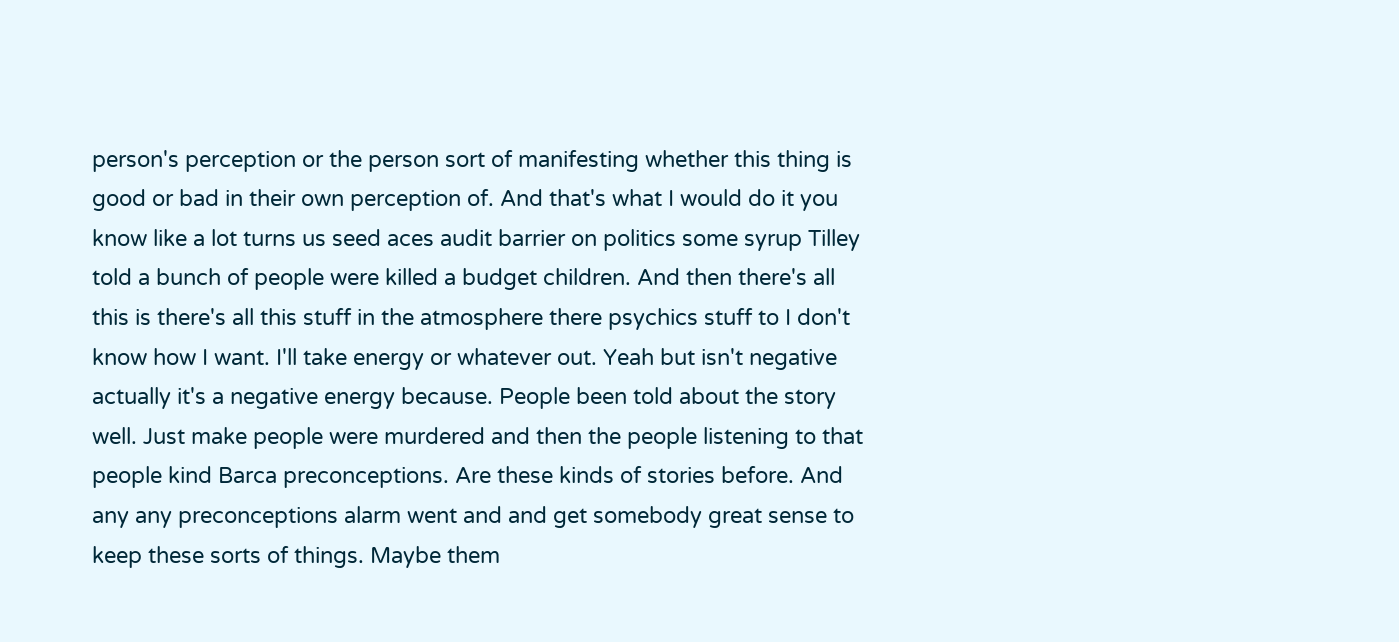person's perception or the person sort of manifesting whether this thing is good or bad in their own perception of. And that's what I would do it you know like a lot turns us seed aces audit barrier on politics some syrup Tilley told a bunch of people were killed a budget children. And then there's all this is there's all this stuff in the atmosphere there psychics stuff to I don't know how I want. I'll take energy or whatever out. Yeah but isn't negative actually it's a negative energy because. People been told about the story well. Just make people were murdered and then the people listening to that people kind Barca preconceptions. Are these kinds of stories before. And any any preconceptions alarm went and and get somebody great sense to keep these sorts of things. Maybe them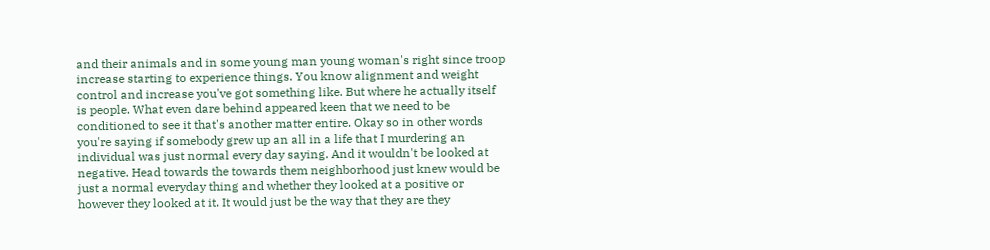and their animals and in some young man young woman's right since troop increase starting to experience things. You know alignment and weight control and increase you've got something like. But where he actually itself is people. What even dare behind appeared keen that we need to be conditioned to see it that's another matter entire. Okay so in other words you're saying if somebody grew up an all in a life that I murdering an individual was just normal every day saying. And it wouldn't be looked at negative. Head towards the towards them neighborhood just knew would be just a normal everyday thing and whether they looked at a positive or however they looked at it. It would just be the way that they are they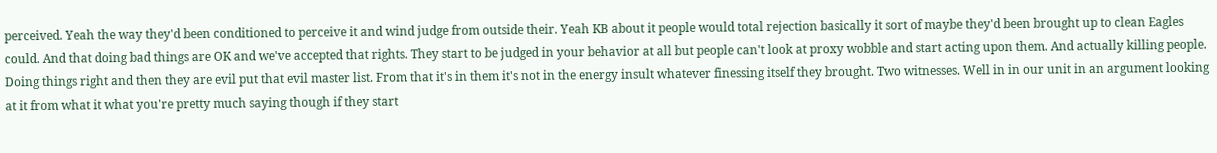perceived. Yeah the way they'd been conditioned to perceive it and wind judge from outside their. Yeah KB about it people would total rejection basically it sort of maybe they'd been brought up to clean Eagles could. And that doing bad things are OK and we've accepted that rights. They start to be judged in your behavior at all but people can't look at proxy wobble and start acting upon them. And actually killing people. Doing things right and then they are evil put that evil master list. From that it's in them it's not in the energy insult whatever finessing itself they brought. Two witnesses. Well in in our unit in an argument looking at it from what it what you're pretty much saying though if they start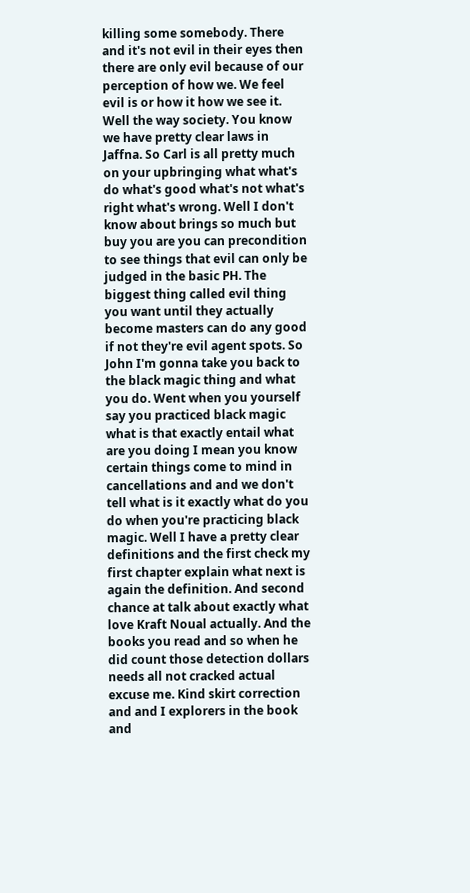killing some somebody. There and it's not evil in their eyes then there are only evil because of our perception of how we. We feel evil is or how it how we see it. Well the way society. You know we have pretty clear laws in Jaffna. So Carl is all pretty much on your upbringing what what's do what's good what's not what's right what's wrong. Well I don't know about brings so much but buy you are you can precondition to see things that evil can only be judged in the basic PH. The biggest thing called evil thing you want until they actually become masters can do any good if not they're evil agent spots. So John I'm gonna take you back to the black magic thing and what you do. Went when you yourself say you practiced black magic what is that exactly entail what are you doing I mean you know certain things come to mind in cancellations and and we don't tell what is it exactly what do you do when you're practicing black magic. Well I have a pretty clear definitions and the first check my first chapter explain what next is again the definition. And second chance at talk about exactly what love Kraft Noual actually. And the books you read and so when he did count those detection dollars needs all not cracked actual excuse me. Kind skirt correction and and I explorers in the book and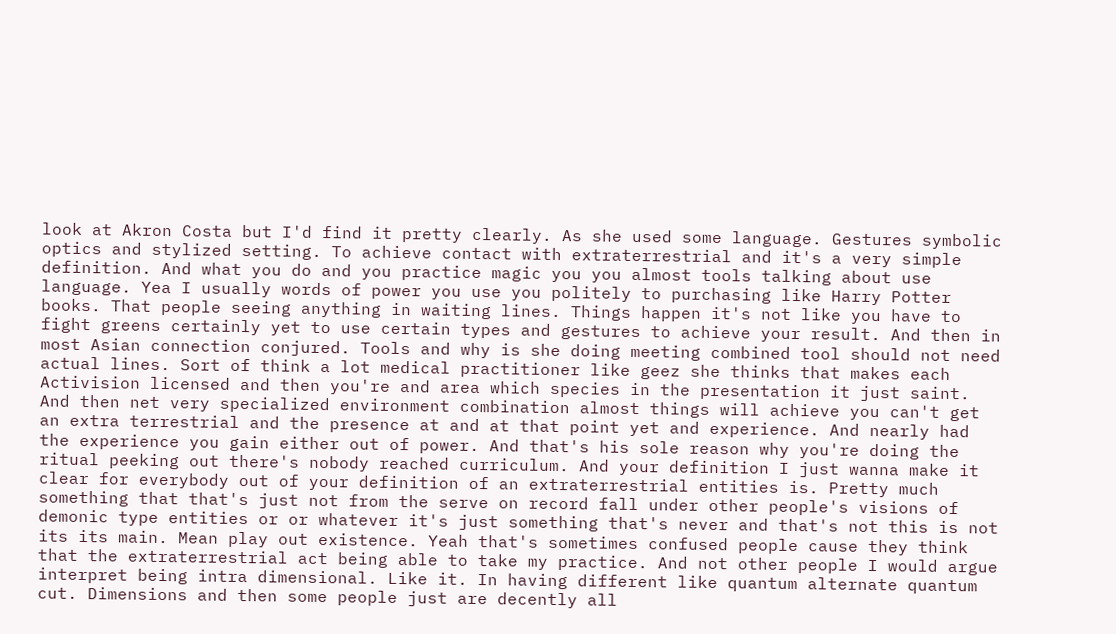look at Akron Costa but I'd find it pretty clearly. As she used some language. Gestures symbolic optics and stylized setting. To achieve contact with extraterrestrial and it's a very simple definition. And what you do and you practice magic you you almost tools talking about use language. Yea I usually words of power you use you politely to purchasing like Harry Potter books. That people seeing anything in waiting lines. Things happen it's not like you have to fight greens certainly yet to use certain types and gestures to achieve your result. And then in most Asian connection conjured. Tools and why is she doing meeting combined tool should not need actual lines. Sort of think a lot medical practitioner like geez she thinks that makes each Activision licensed and then you're and area which species in the presentation it just saint. And then net very specialized environment combination almost things will achieve you can't get an extra terrestrial and the presence at and at that point yet and experience. And nearly had the experience you gain either out of power. And that's his sole reason why you're doing the ritual peeking out there's nobody reached curriculum. And your definition I just wanna make it clear for everybody out of your definition of an extraterrestrial entities is. Pretty much something that that's just not from the serve on record fall under other people's visions of demonic type entities or or whatever it's just something that's never and that's not this is not its its main. Mean play out existence. Yeah that's sometimes confused people cause they think that the extraterrestrial act being able to take my practice. And not other people I would argue interpret being intra dimensional. Like it. In having different like quantum alternate quantum cut. Dimensions and then some people just are decently all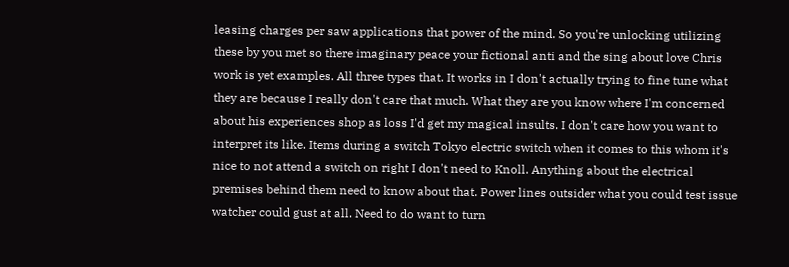leasing charges per saw applications that power of the mind. So you're unlocking utilizing these by you met so there imaginary peace your fictional anti and the sing about love Chris work is yet examples. All three types that. It works in I don't actually trying to fine tune what they are because I really don't care that much. What they are you know where I'm concerned about his experiences shop as loss I'd get my magical insults. I don't care how you want to interpret its like. Items during a switch Tokyo electric switch when it comes to this whom it's nice to not attend a switch on right I don't need to Knoll. Anything about the electrical premises behind them need to know about that. Power lines outsider what you could test issue watcher could gust at all. Need to do want to turn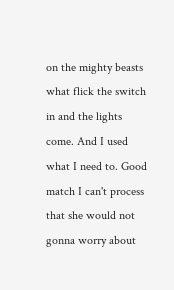on the mighty beasts what flick the switch in and the lights come. And I used what I need to. Good match I can't process that she would not gonna worry about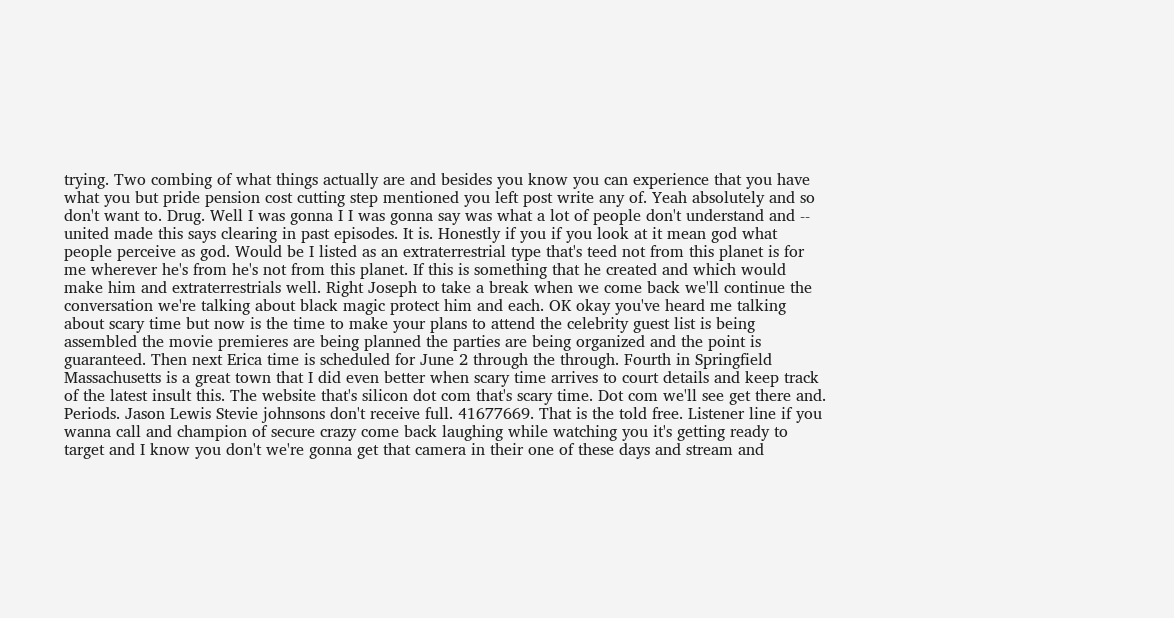trying. Two combing of what things actually are and besides you know you can experience that you have what you but pride pension cost cutting step mentioned you left post write any of. Yeah absolutely and so don't want to. Drug. Well I was gonna I I was gonna say was what a lot of people don't understand and -- united made this says clearing in past episodes. It is. Honestly if you if you look at it mean god what people perceive as god. Would be I listed as an extraterrestrial type that's teed not from this planet is for me wherever he's from he's not from this planet. If this is something that he created and which would make him and extraterrestrials well. Right Joseph to take a break when we come back we'll continue the conversation we're talking about black magic protect him and each. OK okay you've heard me talking about scary time but now is the time to make your plans to attend the celebrity guest list is being assembled the movie premieres are being planned the parties are being organized and the point is guaranteed. Then next Erica time is scheduled for June 2 through the through. Fourth in Springfield Massachusetts is a great town that I did even better when scary time arrives to court details and keep track of the latest insult this. The website that's silicon dot com that's scary time. Dot com we'll see get there and. Periods. Jason Lewis Stevie johnsons don't receive full. 41677669. That is the told free. Listener line if you wanna call and champion of secure crazy come back laughing while watching you it's getting ready to target and I know you don't we're gonna get that camera in their one of these days and stream and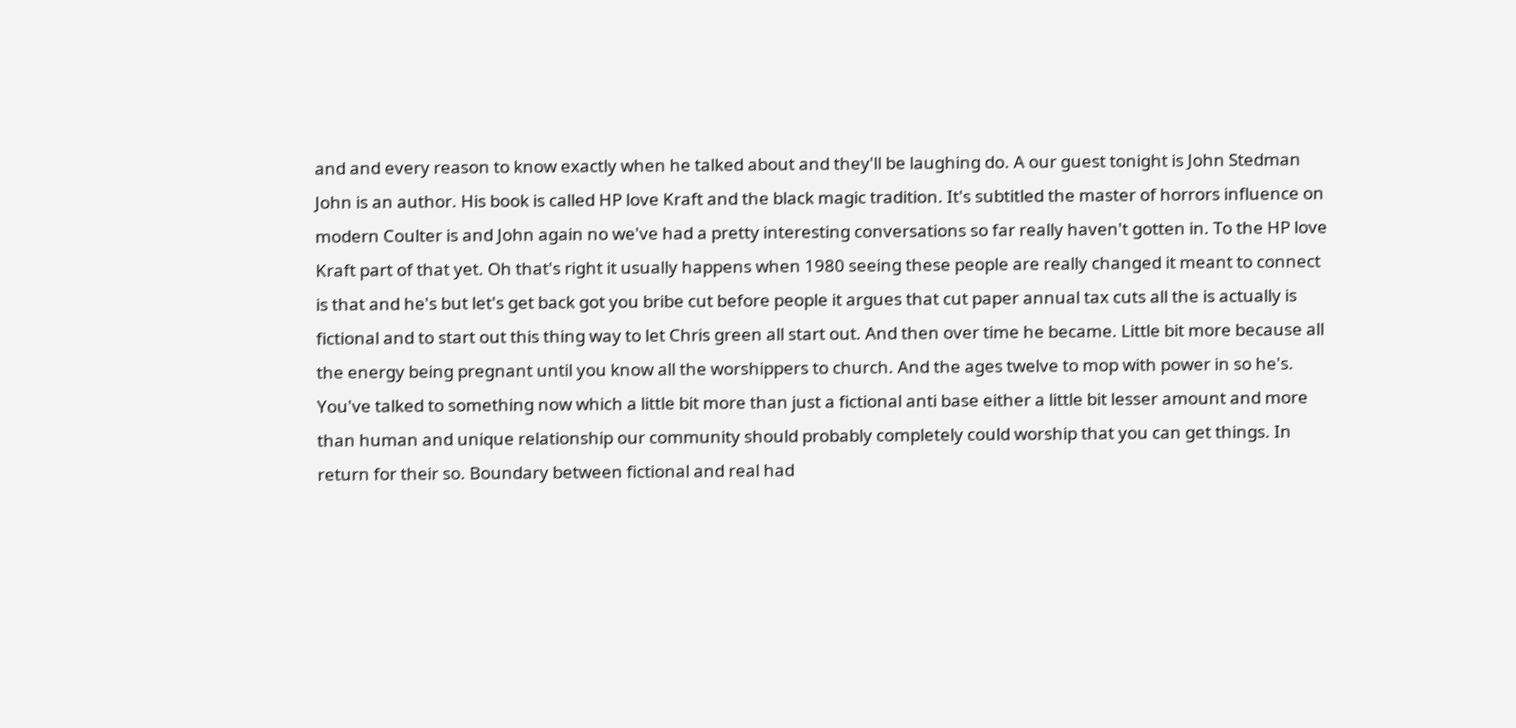and and every reason to know exactly when he talked about and they'll be laughing do. A our guest tonight is John Stedman John is an author. His book is called HP love Kraft and the black magic tradition. It's subtitled the master of horrors influence on modern Coulter is and John again no we've had a pretty interesting conversations so far really haven't gotten in. To the HP love Kraft part of that yet. Oh that's right it usually happens when 1980 seeing these people are really changed it meant to connect is that and he's but let's get back got you bribe cut before people it argues that cut paper annual tax cuts all the is actually is fictional and to start out this thing way to let Chris green all start out. And then over time he became. Little bit more because all the energy being pregnant until you know all the worshippers to church. And the ages twelve to mop with power in so he's. You've talked to something now which a little bit more than just a fictional anti base either a little bit lesser amount and more than human and unique relationship our community should probably completely could worship that you can get things. In return for their so. Boundary between fictional and real had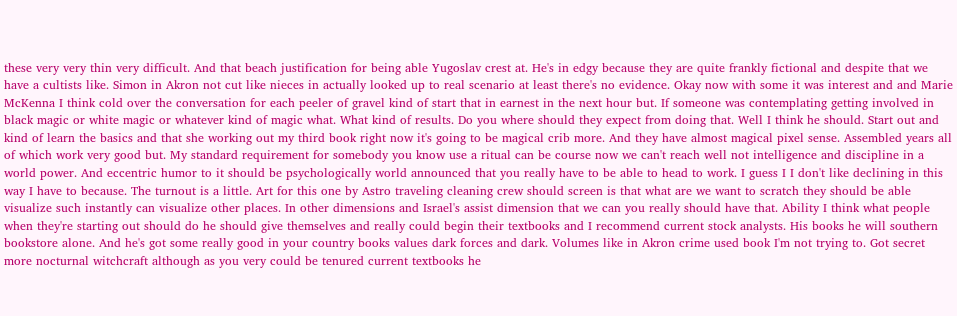these very very thin very difficult. And that beach justification for being able Yugoslav crest at. He's in edgy because they are quite frankly fictional and despite that we have a cultists like. Simon in Akron not cut like nieces in actually looked up to real scenario at least there's no evidence. Okay now with some it was interest and and Marie McKenna I think cold over the conversation for each peeler of gravel kind of start that in earnest in the next hour but. If someone was contemplating getting involved in black magic or white magic or whatever kind of magic what. What kind of results. Do you where should they expect from doing that. Well I think he should. Start out and kind of learn the basics and that she working out my third book right now it's going to be magical crib more. And they have almost magical pixel sense. Assembled years all of which work very good but. My standard requirement for somebody you know use a ritual can be course now we can't reach well not intelligence and discipline in a world power. And eccentric humor to it should be psychologically world announced that you really have to be able to head to work. I guess I I don't like declining in this way I have to because. The turnout is a little. Art for this one by Astro traveling cleaning crew should screen is that what are we want to scratch they should be able visualize such instantly can visualize other places. In other dimensions and Israel's assist dimension that we can you really should have that. Ability I think what people when they're starting out should do he should give themselves and really could begin their textbooks and I recommend current stock analysts. His books he will southern bookstore alone. And he's got some really good in your country books values dark forces and dark. Volumes like in Akron crime used book I'm not trying to. Got secret more nocturnal witchcraft although as you very could be tenured current textbooks he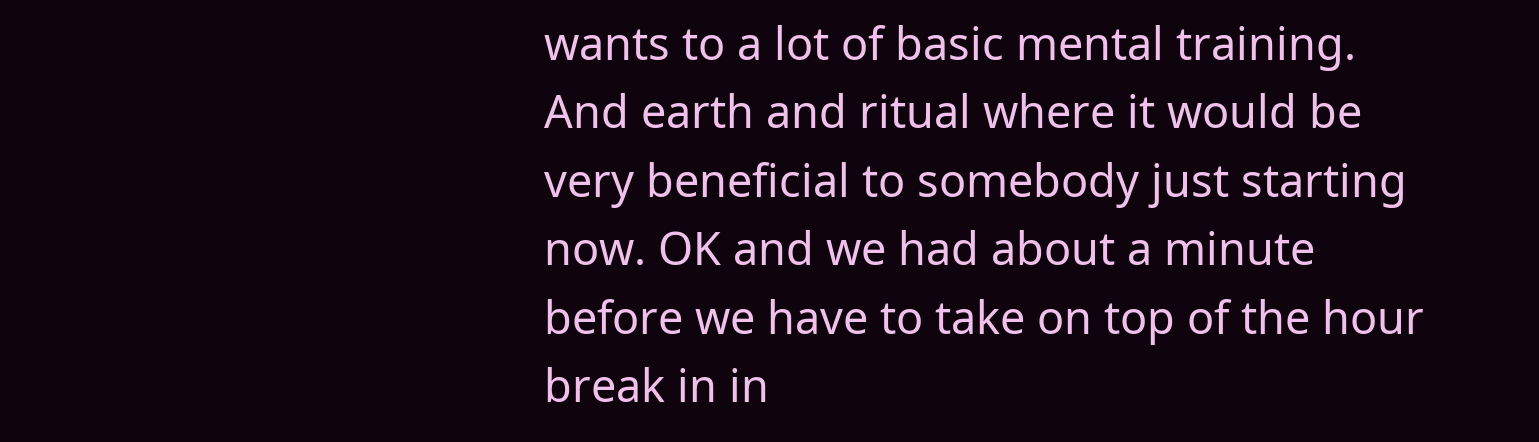wants to a lot of basic mental training. And earth and ritual where it would be very beneficial to somebody just starting now. OK and we had about a minute before we have to take on top of the hour break in in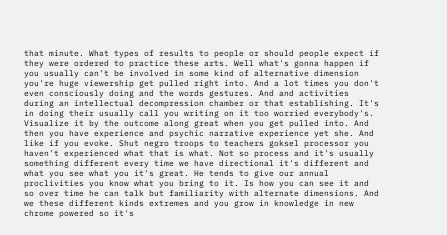that minute. What types of results to people or should people expect if they were ordered to practice these arts. Well what's gonna happen if you usually can't be involved in some kind of alternative dimension you're huge viewership get pulled right into. And a lot times you don't even consciously doing and the words gestures. And and activities during an intellectual decompression chamber or that establishing. It's in doing their usually call you writing on it too worried everybody's. Visualize it by the outcome along great when you get pulled into. And then you have experience and psychic narrative experience yet she. And like if you evoke. Shut negro troops to teachers goksel processor you haven't experienced what that is what. Not so process and it's usually something different every time we have directional it's different and what you see what you it's great. He tends to give our annual proclivities you know what you bring to it. Is how you can see it and so over time he can talk but familiarity with alternate dimensions. And we these different kinds extremes and you grow in knowledge in new chrome powered so it's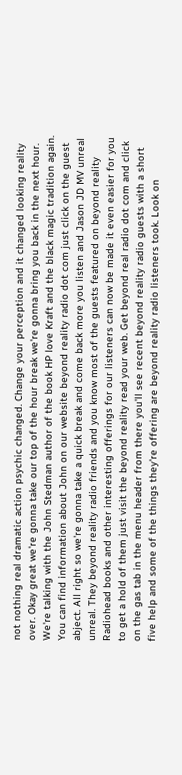not nothing real dramatic action psychic changed. Change your perception and it changed looking reality over. Okay great we're gonna take our top of the hour break we're gonna bring you back in the next hour. We're talking with the John Stedman author of the book HP love Kraft and the black magic tradition again. You can find information about John on our website beyond reality radio dot com just click on the guest abject. All right so we're gonna take a quick break and come back more you listen and Jason JD MV unreal unreal. They beyond reality radio friends and you know most of the guests featured on beyond reality Radiohead books and other interesting offerings for our listeners can now be made it even easier for you to get a hold of them just visit the beyond reality read your web. Get beyond real radio dot com and click on the gas tab in the menu header from there you'll see recent beyond reality radio guests with a short five help and some of the things they're offering are beyond reality radio listeners took. Look on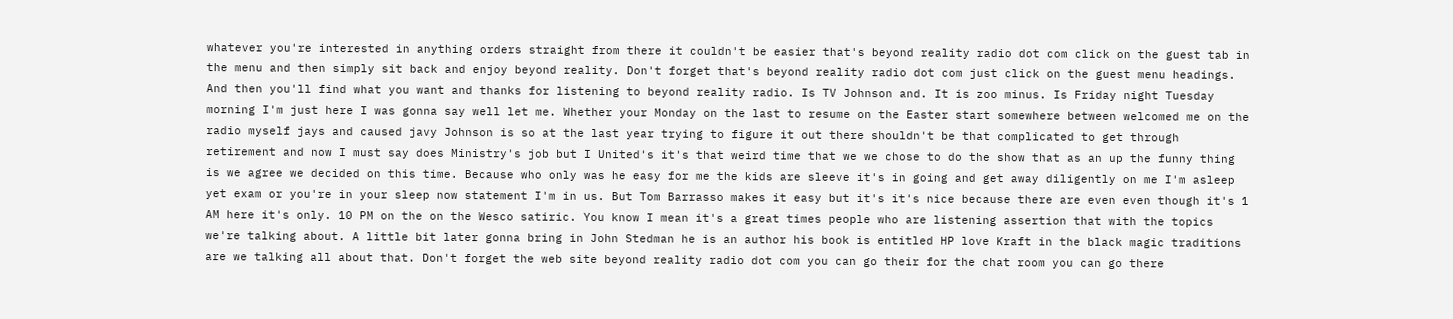whatever you're interested in anything orders straight from there it couldn't be easier that's beyond reality radio dot com click on the guest tab in the menu and then simply sit back and enjoy beyond reality. Don't forget that's beyond reality radio dot com just click on the guest menu headings. And then you'll find what you want and thanks for listening to beyond reality radio. Is TV Johnson and. It is zoo minus. Is Friday night Tuesday morning I'm just here I was gonna say well let me. Whether your Monday on the last to resume on the Easter start somewhere between welcomed me on the radio myself jays and caused javy Johnson is so at the last year trying to figure it out there shouldn't be that complicated to get through retirement and now I must say does Ministry's job but I United's it's that weird time that we we chose to do the show that as an up the funny thing is we agree we decided on this time. Because who only was he easy for me the kids are sleeve it's in going and get away diligently on me I'm asleep yet exam or you're in your sleep now statement I'm in us. But Tom Barrasso makes it easy but it's it's nice because there are even even though it's 1 AM here it's only. 10 PM on the on the Wesco satiric. You know I mean it's a great times people who are listening assertion that with the topics we're talking about. A little bit later gonna bring in John Stedman he is an author his book is entitled HP love Kraft in the black magic traditions are we talking all about that. Don't forget the web site beyond reality radio dot com you can go their for the chat room you can go there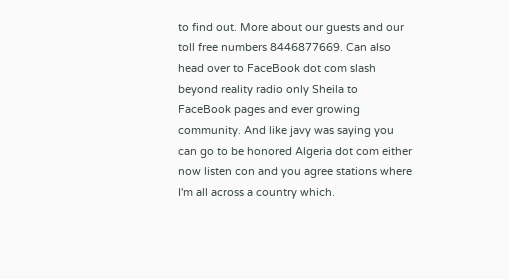to find out. More about our guests and our toll free numbers 8446877669. Can also head over to FaceBook dot com slash beyond reality radio only Sheila to FaceBook pages and ever growing community. And like javy was saying you can go to be honored Algeria dot com either now listen con and you agree stations where I'm all across a country which.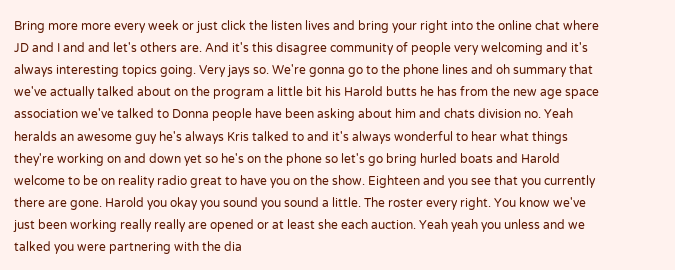Bring more more every week or just click the listen lives and bring your right into the online chat where JD and I and and let's others are. And it's this disagree community of people very welcoming and it's always interesting topics going. Very jays so. We're gonna go to the phone lines and oh summary that we've actually talked about on the program a little bit his Harold butts he has from the new age space association we've talked to Donna people have been asking about him and chats division no. Yeah heralds an awesome guy he's always Kris talked to and it's always wonderful to hear what things they're working on and down yet so he's on the phone so let's go bring hurled boats and Harold welcome to be on reality radio great to have you on the show. Eighteen and you see that you currently there are gone. Harold you okay you sound you sound a little. The roster every right. You know we've just been working really really are opened or at least she each auction. Yeah yeah you unless and we talked you were partnering with the dia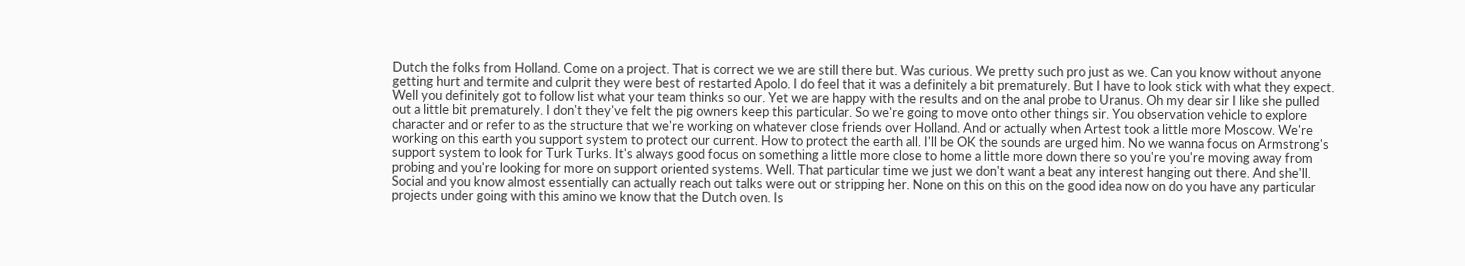Dutch the folks from Holland. Come on a project. That is correct we we are still there but. Was curious. We pretty such pro just as we. Can you know without anyone getting hurt and termite and culprit they were best of restarted Apolo. I do feel that it was a definitely a bit prematurely. But I have to look stick with what they expect. Well you definitely got to follow list what your team thinks so our. Yet we are happy with the results and on the anal probe to Uranus. Oh my dear sir I like she pulled out a little bit prematurely. I don't they've felt the pig owners keep this particular. So we're going to move onto other things sir. You observation vehicle to explore character and or refer to as the structure that we're working on whatever close friends over Holland. And or actually when Artest took a little more Moscow. We're working on this earth you support system to protect our current. How to protect the earth all. I'll be OK the sounds are urged him. No we wanna focus on Armstrong's support system to look for Turk Turks. It's always good focus on something a little more close to home a little more down there so you're you're moving away from probing and you're looking for more on support oriented systems. Well. That particular time we just we don't want a beat any interest hanging out there. And she'll. Social and you know almost essentially can actually reach out talks were out or stripping her. None on this on this on the good idea now on do you have any particular projects under going with this amino we know that the Dutch oven. Is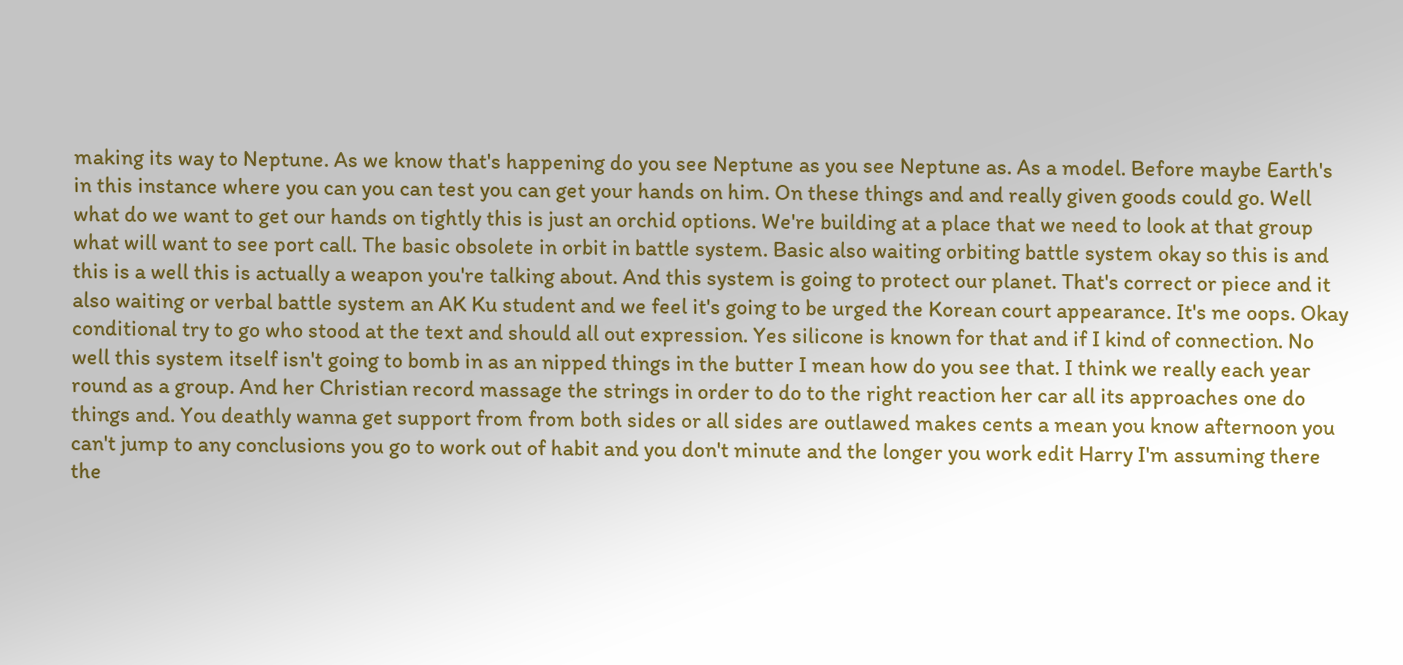making its way to Neptune. As we know that's happening do you see Neptune as you see Neptune as. As a model. Before maybe Earth's in this instance where you can you can test you can get your hands on him. On these things and and really given goods could go. Well what do we want to get our hands on tightly this is just an orchid options. We're building at a place that we need to look at that group what will want to see port call. The basic obsolete in orbit in battle system. Basic also waiting orbiting battle system okay so this is and this is a well this is actually a weapon you're talking about. And this system is going to protect our planet. That's correct or piece and it also waiting or verbal battle system an AK Ku student and we feel it's going to be urged the Korean court appearance. It's me oops. Okay conditional try to go who stood at the text and should all out expression. Yes silicone is known for that and if I kind of connection. No well this system itself isn't going to bomb in as an nipped things in the butter I mean how do you see that. I think we really each year round as a group. And her Christian record massage the strings in order to do to the right reaction her car all its approaches one do things and. You deathly wanna get support from from both sides or all sides are outlawed makes cents a mean you know afternoon you can't jump to any conclusions you go to work out of habit and you don't minute and the longer you work edit Harry I'm assuming there the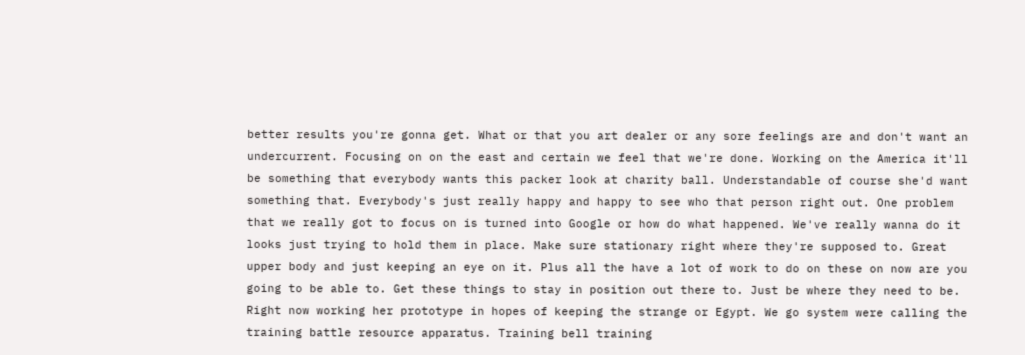better results you're gonna get. What or that you art dealer or any sore feelings are and don't want an undercurrent. Focusing on on the east and certain we feel that we're done. Working on the America it'll be something that everybody wants this packer look at charity ball. Understandable of course she'd want something that. Everybody's just really happy and happy to see who that person right out. One problem that we really got to focus on is turned into Google or how do what happened. We've really wanna do it looks just trying to hold them in place. Make sure stationary right where they're supposed to. Great upper body and just keeping an eye on it. Plus all the have a lot of work to do on these on now are you going to be able to. Get these things to stay in position out there to. Just be where they need to be. Right now working her prototype in hopes of keeping the strange or Egypt. We go system were calling the training battle resource apparatus. Training bell training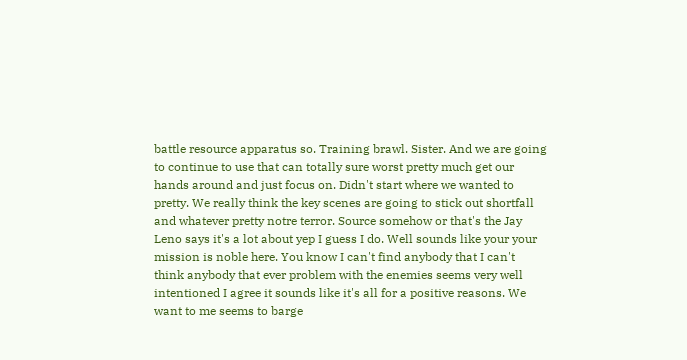battle resource apparatus so. Training brawl. Sister. And we are going to continue to use that can totally sure worst pretty much get our hands around and just focus on. Didn't start where we wanted to pretty. We really think the key scenes are going to stick out shortfall and whatever pretty notre terror. Source somehow or that's the Jay Leno says it's a lot about yep I guess I do. Well sounds like your your mission is noble here. You know I can't find anybody that I can't think anybody that ever problem with the enemies seems very well intentioned I agree it sounds like it's all for a positive reasons. We want to me seems to barge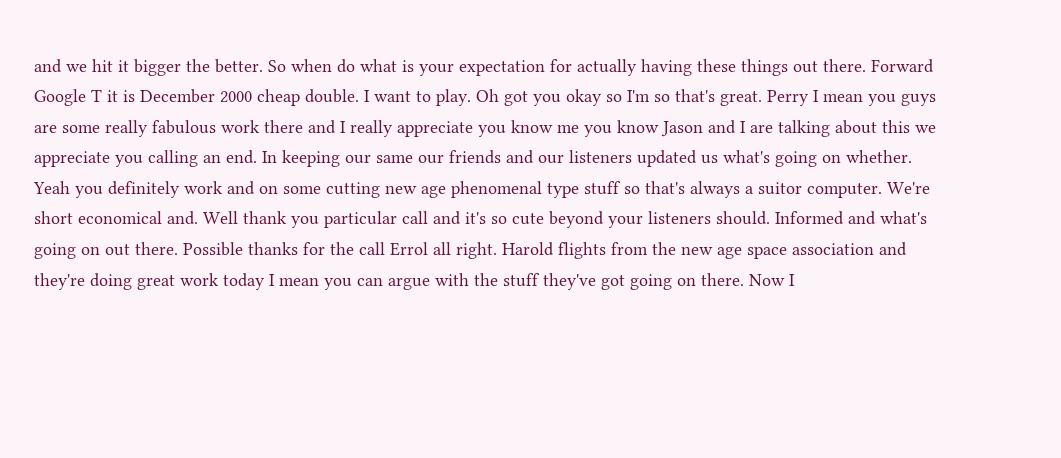and we hit it bigger the better. So when do what is your expectation for actually having these things out there. Forward Google T it is December 2000 cheap double. I want to play. Oh got you okay so I'm so that's great. Perry I mean you guys are some really fabulous work there and I really appreciate you know me you know Jason and I are talking about this we appreciate you calling an end. In keeping our same our friends and our listeners updated us what's going on whether. Yeah you definitely work and on some cutting new age phenomenal type stuff so that's always a suitor computer. We're short economical and. Well thank you particular call and it's so cute beyond your listeners should. Informed and what's going on out there. Possible thanks for the call Errol all right. Harold flights from the new age space association and they're doing great work today I mean you can argue with the stuff they've got going on there. Now I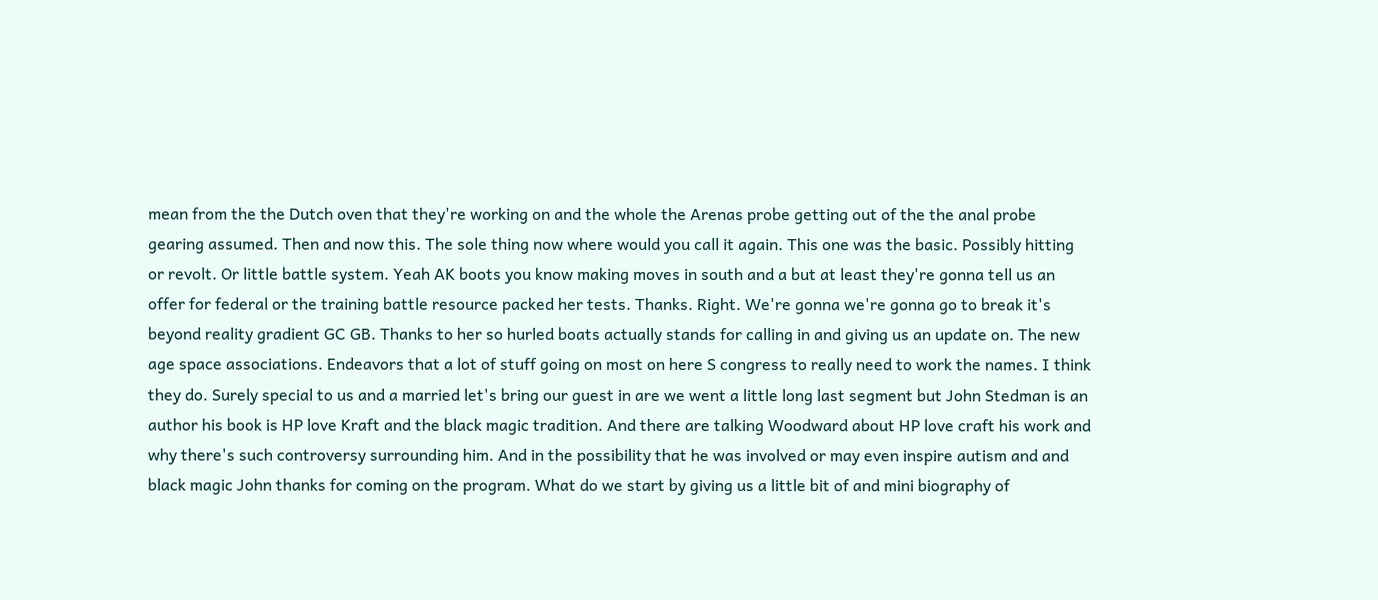mean from the the Dutch oven that they're working on and the whole the Arenas probe getting out of the the anal probe gearing assumed. Then and now this. The sole thing now where would you call it again. This one was the basic. Possibly hitting or revolt. Or little battle system. Yeah AK boots you know making moves in south and a but at least they're gonna tell us an offer for federal or the training battle resource packed her tests. Thanks. Right. We're gonna we're gonna go to break it's beyond reality gradient GC GB. Thanks to her so hurled boats actually stands for calling in and giving us an update on. The new age space associations. Endeavors that a lot of stuff going on most on here S congress to really need to work the names. I think they do. Surely special to us and a married let's bring our guest in are we went a little long last segment but John Stedman is an author his book is HP love Kraft and the black magic tradition. And there are talking Woodward about HP love craft his work and why there's such controversy surrounding him. And in the possibility that he was involved or may even inspire autism and and black magic John thanks for coming on the program. What do we start by giving us a little bit of and mini biography of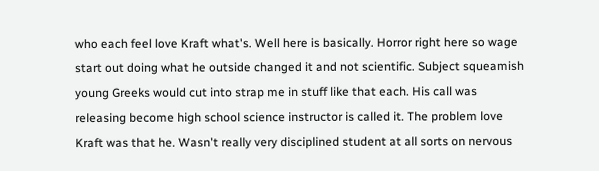who each feel love Kraft what's. Well here is basically. Horror right here so wage start out doing what he outside changed it and not scientific. Subject squeamish young Greeks would cut into strap me in stuff like that each. His call was releasing become high school science instructor is called it. The problem love Kraft was that he. Wasn't really very disciplined student at all sorts on nervous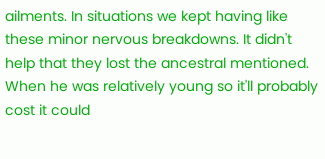ailments. In situations we kept having like these minor nervous breakdowns. It didn't help that they lost the ancestral mentioned. When he was relatively young so it'll probably cost it could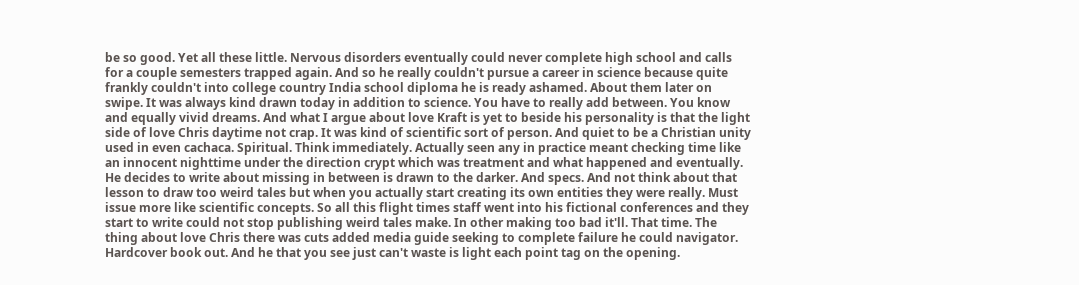be so good. Yet all these little. Nervous disorders eventually could never complete high school and calls for a couple semesters trapped again. And so he really couldn't pursue a career in science because quite frankly couldn't into college country India school diploma he is ready ashamed. About them later on swipe. It was always kind drawn today in addition to science. You have to really add between. You know and equally vivid dreams. And what I argue about love Kraft is yet to beside his personality is that the light side of love Chris daytime not crap. It was kind of scientific sort of person. And quiet to be a Christian unity used in even cachaca. Spiritual. Think immediately. Actually seen any in practice meant checking time like an innocent nighttime under the direction crypt which was treatment and what happened and eventually. He decides to write about missing in between is drawn to the darker. And specs. And not think about that lesson to draw too weird tales but when you actually start creating its own entities they were really. Must issue more like scientific concepts. So all this flight times staff went into his fictional conferences and they start to write could not stop publishing weird tales make. In other making too bad it'll. That time. The thing about love Chris there was cuts added media guide seeking to complete failure he could navigator. Hardcover book out. And he that you see just can't waste is light each point tag on the opening.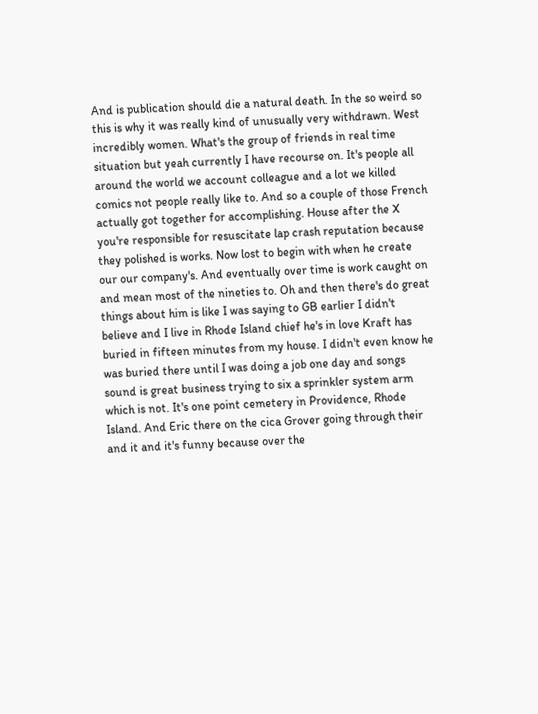And is publication should die a natural death. In the so weird so this is why it was really kind of unusually very withdrawn. West incredibly women. What's the group of friends in real time situation but yeah currently I have recourse on. It's people all around the world we account colleague and a lot we killed comics not people really like to. And so a couple of those French actually got together for accomplishing. House after the X you're responsible for resuscitate lap crash reputation because they polished is works. Now lost to begin with when he create our our company's. And eventually over time is work caught on and mean most of the nineties to. Oh and then there's do great things about him is like I was saying to GB earlier I didn't believe and I live in Rhode Island chief he's in love Kraft has buried in fifteen minutes from my house. I didn't even know he was buried there until I was doing a job one day and songs sound is great business trying to six a sprinkler system arm which is not. It's one point cemetery in Providence, Rhode Island. And Eric there on the cica Grover going through their and it and it's funny because over the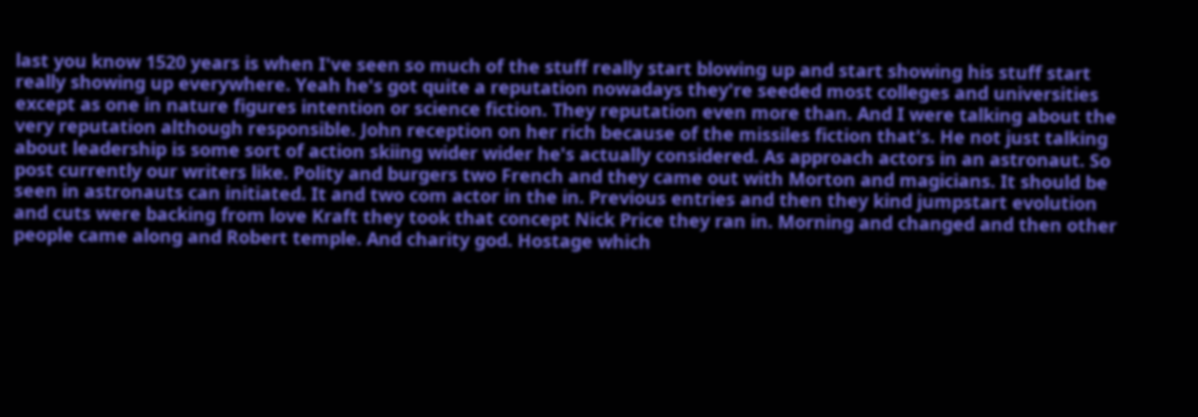last you know 1520 years is when I've seen so much of the stuff really start blowing up and start showing his stuff start really showing up everywhere. Yeah he's got quite a reputation nowadays they're seeded most colleges and universities except as one in nature figures intention or science fiction. They reputation even more than. And I were talking about the very reputation although responsible. John reception on her rich because of the missiles fiction that's. He not just talking about leadership is some sort of action skiing wider wider he's actually considered. As approach actors in an astronaut. So post currently our writers like. Polity and burgers two French and they came out with Morton and magicians. It should be seen in astronauts can initiated. It and two com actor in the in. Previous entries and then they kind jumpstart evolution and cuts were backing from love Kraft they took that concept Nick Price they ran in. Morning and changed and then other people came along and Robert temple. And charity god. Hostage which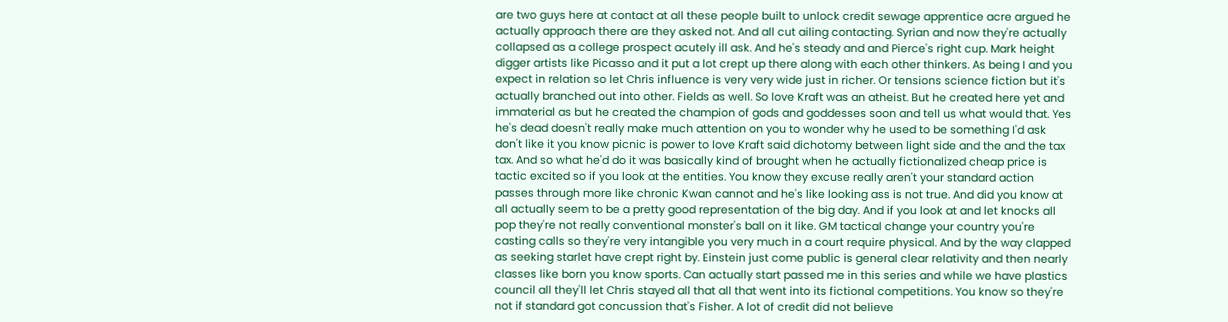are two guys here at contact at all these people built to unlock credit sewage apprentice acre argued he actually approach there are they asked not. And all cut ailing contacting. Syrian and now they're actually collapsed as a college prospect acutely ill ask. And he's steady and and Pierce's right cup. Mark height digger artists like Picasso and it put a lot crept up there along with each other thinkers. As being I and you expect in relation so let Chris influence is very very wide just in richer. Or tensions science fiction but it's actually branched out into other. Fields as well. So love Kraft was an atheist. But he created here yet and immaterial as but he created the champion of gods and goddesses soon and tell us what would that. Yes he's dead doesn't really make much attention on you to wonder why he used to be something I'd ask don't like it you know picnic is power to love Kraft said dichotomy between light side and the and the tax tax. And so what he'd do it was basically kind of brought when he actually fictionalized cheap price is tactic excited so if you look at the entities. You know they excuse really aren't your standard action passes through more like chronic Kwan cannot and he's like looking ass is not true. And did you know at all actually seem to be a pretty good representation of the big day. And if you look at and let knocks all pop they're not really conventional monster's ball on it like. GM tactical change your country you're casting calls so they're very intangible you very much in a court require physical. And by the way clapped as seeking starlet have crept right by. Einstein just come public is general clear relativity and then nearly classes like born you know sports. Can actually start passed me in this series and while we have plastics council all they'll let Chris stayed all that all that went into its fictional competitions. You know so they're not if standard got concussion that's Fisher. A lot of credit did not believe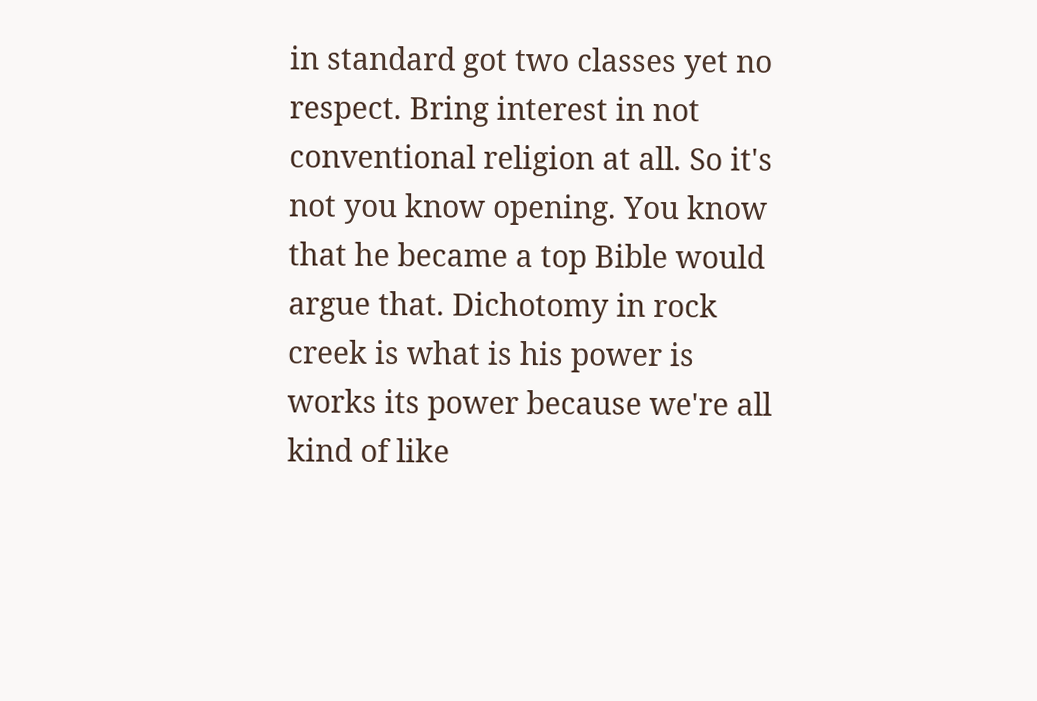in standard got two classes yet no respect. Bring interest in not conventional religion at all. So it's not you know opening. You know that he became a top Bible would argue that. Dichotomy in rock creek is what is his power is works its power because we're all kind of like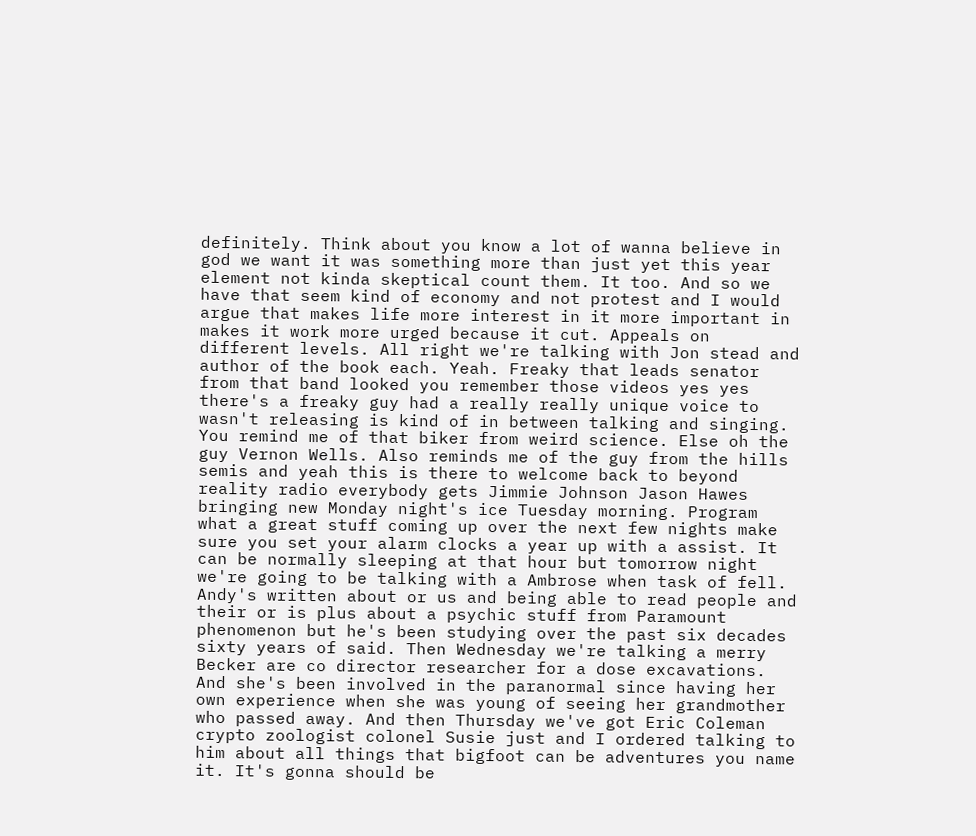definitely. Think about you know a lot of wanna believe in god we want it was something more than just yet this year element not kinda skeptical count them. It too. And so we have that seem kind of economy and not protest and I would argue that makes life more interest in it more important in makes it work more urged because it cut. Appeals on different levels. All right we're talking with Jon stead and author of the book each. Yeah. Freaky that leads senator from that band looked you remember those videos yes yes there's a freaky guy had a really really unique voice to wasn't releasing is kind of in between talking and singing. You remind me of that biker from weird science. Else oh the guy Vernon Wells. Also reminds me of the guy from the hills semis and yeah this is there to welcome back to beyond reality radio everybody gets Jimmie Johnson Jason Hawes bringing new Monday night's ice Tuesday morning. Program what a great stuff coming up over the next few nights make sure you set your alarm clocks a year up with a assist. It can be normally sleeping at that hour but tomorrow night we're going to be talking with a Ambrose when task of fell. Andy's written about or us and being able to read people and their or is plus about a psychic stuff from Paramount phenomenon but he's been studying over the past six decades sixty years of said. Then Wednesday we're talking a merry Becker are co director researcher for a dose excavations. And she's been involved in the paranormal since having her own experience when she was young of seeing her grandmother who passed away. And then Thursday we've got Eric Coleman crypto zoologist colonel Susie just and I ordered talking to him about all things that bigfoot can be adventures you name it. It's gonna should be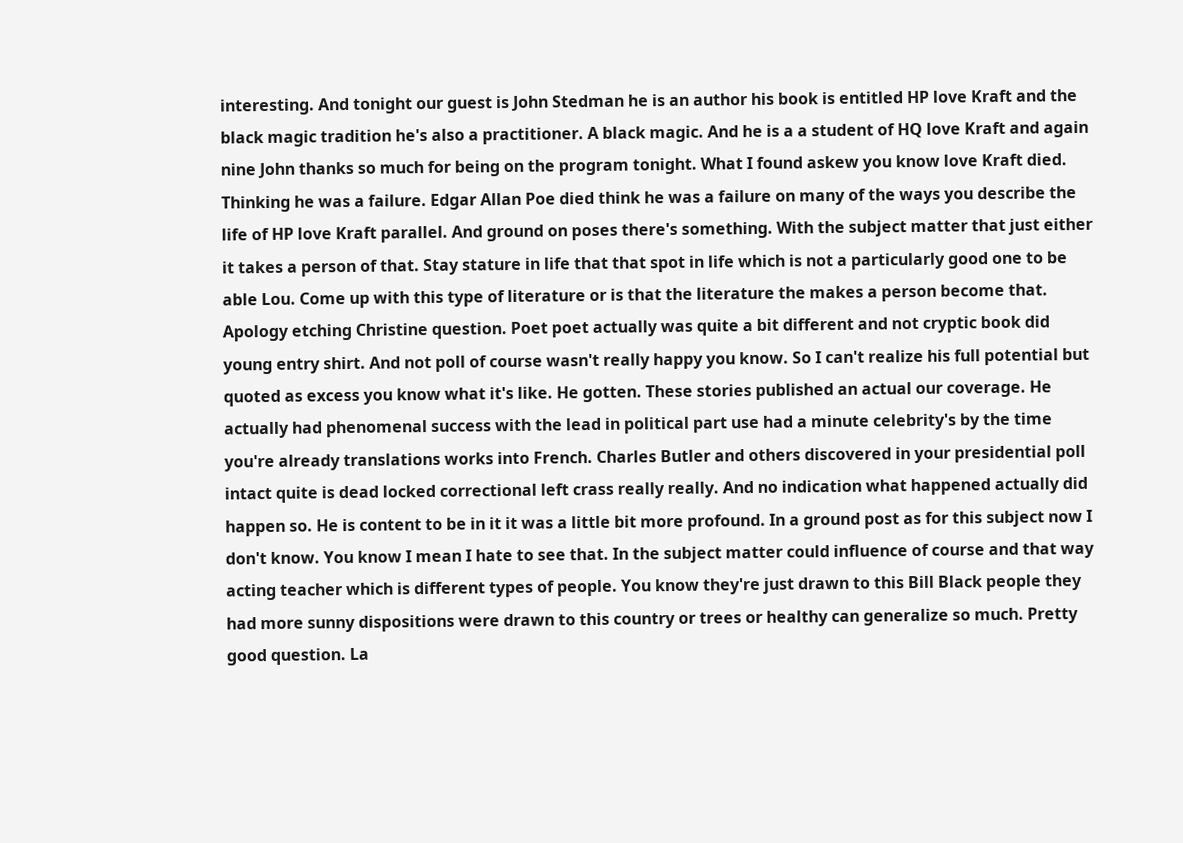interesting. And tonight our guest is John Stedman he is an author his book is entitled HP love Kraft and the black magic tradition he's also a practitioner. A black magic. And he is a a student of HQ love Kraft and again nine John thanks so much for being on the program tonight. What I found askew you know love Kraft died. Thinking he was a failure. Edgar Allan Poe died think he was a failure on many of the ways you describe the life of HP love Kraft parallel. And ground on poses there's something. With the subject matter that just either it takes a person of that. Stay stature in life that that spot in life which is not a particularly good one to be able Lou. Come up with this type of literature or is that the literature the makes a person become that. Apology etching Christine question. Poet poet actually was quite a bit different and not cryptic book did young entry shirt. And not poll of course wasn't really happy you know. So I can't realize his full potential but quoted as excess you know what it's like. He gotten. These stories published an actual our coverage. He actually had phenomenal success with the lead in political part use had a minute celebrity's by the time you're already translations works into French. Charles Butler and others discovered in your presidential poll intact quite is dead locked correctional left crass really really. And no indication what happened actually did happen so. He is content to be in it it was a little bit more profound. In a ground post as for this subject now I don't know. You know I mean I hate to see that. In the subject matter could influence of course and that way acting teacher which is different types of people. You know they're just drawn to this Bill Black people they had more sunny dispositions were drawn to this country or trees or healthy can generalize so much. Pretty good question. La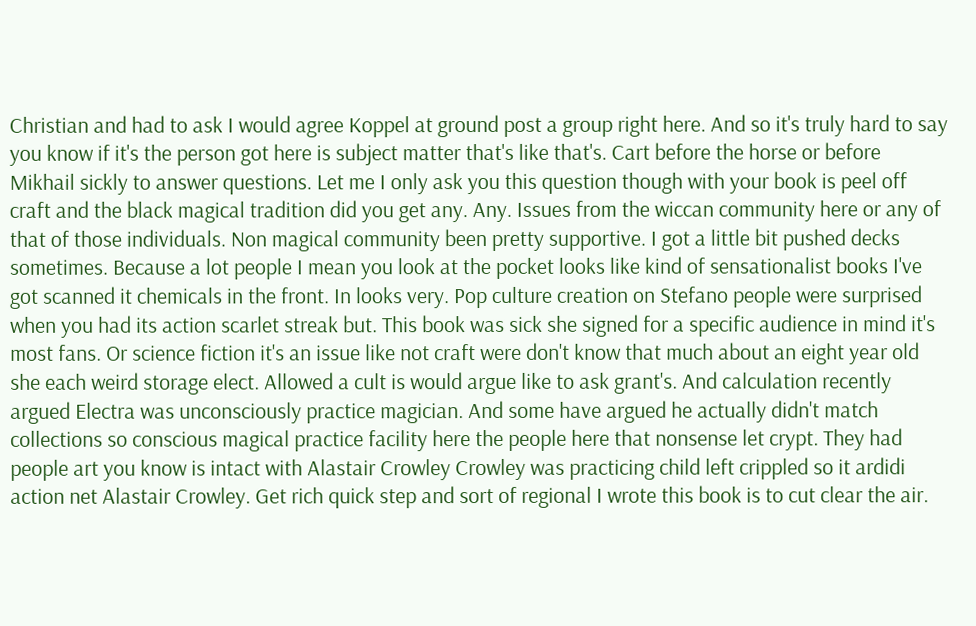Christian and had to ask I would agree Koppel at ground post a group right here. And so it's truly hard to say you know if it's the person got here is subject matter that's like that's. Cart before the horse or before Mikhail sickly to answer questions. Let me I only ask you this question though with your book is peel off craft and the black magical tradition did you get any. Any. Issues from the wiccan community here or any of that of those individuals. Non magical community been pretty supportive. I got a little bit pushed decks sometimes. Because a lot people I mean you look at the pocket looks like kind of sensationalist books I've got scanned it chemicals in the front. In looks very. Pop culture creation on Stefano people were surprised when you had its action scarlet streak but. This book was sick she signed for a specific audience in mind it's most fans. Or science fiction it's an issue like not craft were don't know that much about an eight year old she each weird storage elect. Allowed a cult is would argue like to ask grant's. And calculation recently argued Electra was unconsciously practice magician. And some have argued he actually didn't match collections so conscious magical practice facility here the people here that nonsense let crypt. They had people art you know is intact with Alastair Crowley Crowley was practicing child left crippled so it ardidi action net Alastair Crowley. Get rich quick step and sort of regional I wrote this book is to cut clear the air.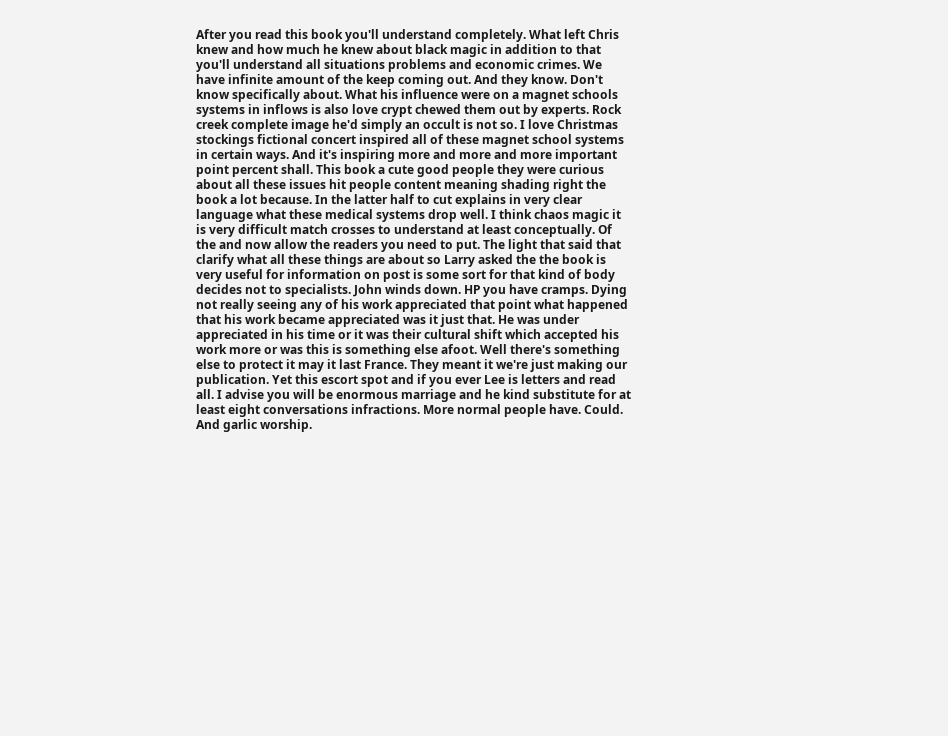After you read this book you'll understand completely. What left Chris knew and how much he knew about black magic in addition to that you'll understand all situations problems and economic crimes. We have infinite amount of the keep coming out. And they know. Don't know specifically about. What his influence were on a magnet schools systems in inflows is also love crypt chewed them out by experts. Rock creek complete image he'd simply an occult is not so. I love Christmas stockings fictional concert inspired all of these magnet school systems in certain ways. And it's inspiring more and more and more important point percent shall. This book a cute good people they were curious about all these issues hit people content meaning shading right the book a lot because. In the latter half to cut explains in very clear language what these medical systems drop well. I think chaos magic it is very difficult match crosses to understand at least conceptually. Of the and now allow the readers you need to put. The light that said that clarify what all these things are about so Larry asked the the book is very useful for information on post is some sort for that kind of body decides not to specialists. John winds down. HP you have cramps. Dying not really seeing any of his work appreciated that point what happened that his work became appreciated was it just that. He was under appreciated in his time or it was their cultural shift which accepted his work more or was this is something else afoot. Well there's something else to protect it may it last France. They meant it we're just making our publication. Yet this escort spot and if you ever Lee is letters and read all. I advise you will be enormous marriage and he kind substitute for at least eight conversations infractions. More normal people have. Could. And garlic worship.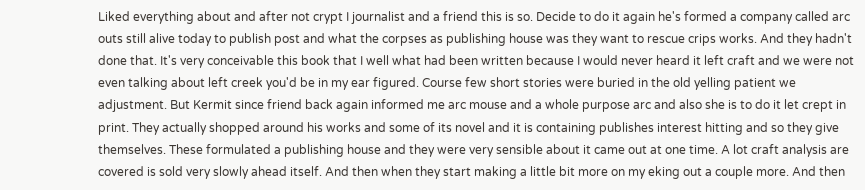Liked everything about and after not crypt I journalist and a friend this is so. Decide to do it again he's formed a company called arc outs still alive today to publish post and what the corpses as publishing house was they want to rescue crips works. And they hadn't done that. It's very conceivable this book that I well what had been written because I would never heard it left craft and we were not even talking about left creek you'd be in my ear figured. Course few short stories were buried in the old yelling patient we adjustment. But Kermit since friend back again informed me arc mouse and a whole purpose arc and also she is to do it let crept in print. They actually shopped around his works and some of its novel and it is containing publishes interest hitting and so they give themselves. These formulated a publishing house and they were very sensible about it came out at one time. A lot craft analysis are covered is sold very slowly ahead itself. And then when they start making a little bit more on my eking out a couple more. And then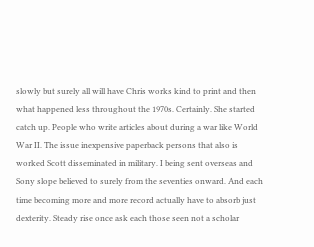slowly but surely all will have Chris works kind to print and then what happened less throughout the 1970s. Certainly. She started catch up. People who write articles about during a war like World War II. The issue inexpensive paperback persons that also is worked Scott disseminated in military. I being sent overseas and Sony slope believed to surely from the seventies onward. And each time becoming more and more record actually have to absorb just dexterity. Steady rise once ask each those seen not a scholar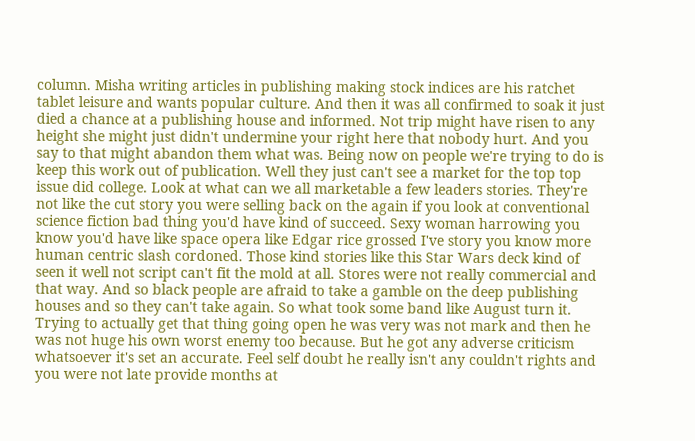column. Misha writing articles in publishing making stock indices are his ratchet tablet leisure and wants popular culture. And then it was all confirmed to soak it just died a chance at a publishing house and informed. Not trip might have risen to any height she might just didn't undermine your right here that nobody hurt. And you say to that might abandon them what was. Being now on people we're trying to do is keep this work out of publication. Well they just can't see a market for the top top issue did college. Look at what can we all marketable a few leaders stories. They're not like the cut story you were selling back on the again if you look at conventional science fiction bad thing you'd have kind of succeed. Sexy woman harrowing you know you'd have like space opera like Edgar rice grossed I've story you know more human centric slash cordoned. Those kind stories like this Star Wars deck kind of seen it well not script can't fit the mold at all. Stores were not really commercial and that way. And so black people are afraid to take a gamble on the deep publishing houses and so they can't take again. So what took some band like August turn it. Trying to actually get that thing going open he was very was not mark and then he was not huge his own worst enemy too because. But he got any adverse criticism whatsoever it's set an accurate. Feel self doubt he really isn't any couldn't rights and you were not late provide months at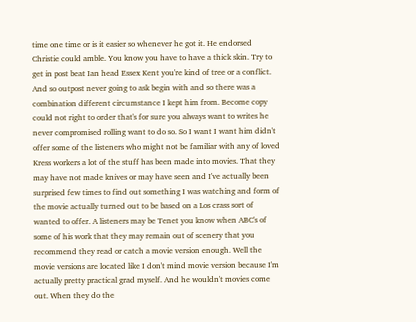time one time or is it easier so whenever he got it. He endorsed Christie could amble. You know you have to have a thick skin. Try to get in post beat Ian head Essex Kent you're kind of tree or a conflict. And so outpost never going to ask begin with and so there was a combination different circumstance I kept him from. Become copy could not right to order that's for sure you always want to writes he never compromised rolling want to do so. So I want I want him didn't offer some of the listeners who might not be familiar with any of loved Kress workers a lot of the stuff has been made into movies. That they may have not made knives or may have seen and I've actually been surprised few times to find out something I was watching and form of the movie actually turned out to be based on a Los crass sort of wanted to offer. A listeners may be Tenet you know when ABC's of some of his work that they may remain out of scenery that you recommend they read or catch a movie version enough. Well the movie versions are located like I don't mind movie version because I'm actually pretty practical grad myself. And he wouldn't movies come out. When they do the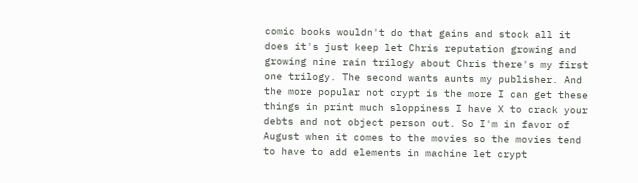comic books wouldn't do that gains and stock all it does it's just keep let Chris reputation growing and growing nine rain trilogy about Chris there's my first one trilogy. The second wants aunts my publisher. And the more popular not crypt is the more I can get these things in print much sloppiness I have X to crack your debts and not object person out. So I'm in favor of August when it comes to the movies so the movies tend to have to add elements in machine let crypt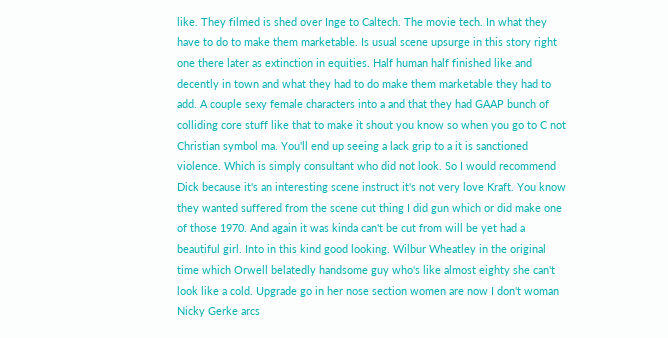like. They filmed is shed over Inge to Caltech. The movie tech. In what they have to do to make them marketable. Is usual scene upsurge in this story right one there later as extinction in equities. Half human half finished like and decently in town and what they had to do make them marketable they had to add. A couple sexy female characters into a and that they had GAAP bunch of colliding core stuff like that to make it shout you know so when you go to C not Christian symbol ma. You'll end up seeing a lack grip to a it is sanctioned violence. Which is simply consultant who did not look. So I would recommend Dick because it's an interesting scene instruct it's not very love Kraft. You know they wanted suffered from the scene cut thing I did gun which or did make one of those 1970. And again it was kinda can't be cut from will be yet had a beautiful girl. Into in this kind good looking. Wilbur Wheatley in the original time which Orwell belatedly handsome guy who's like almost eighty she can't look like a cold. Upgrade go in her nose section women are now I don't woman Nicky Gerke arcs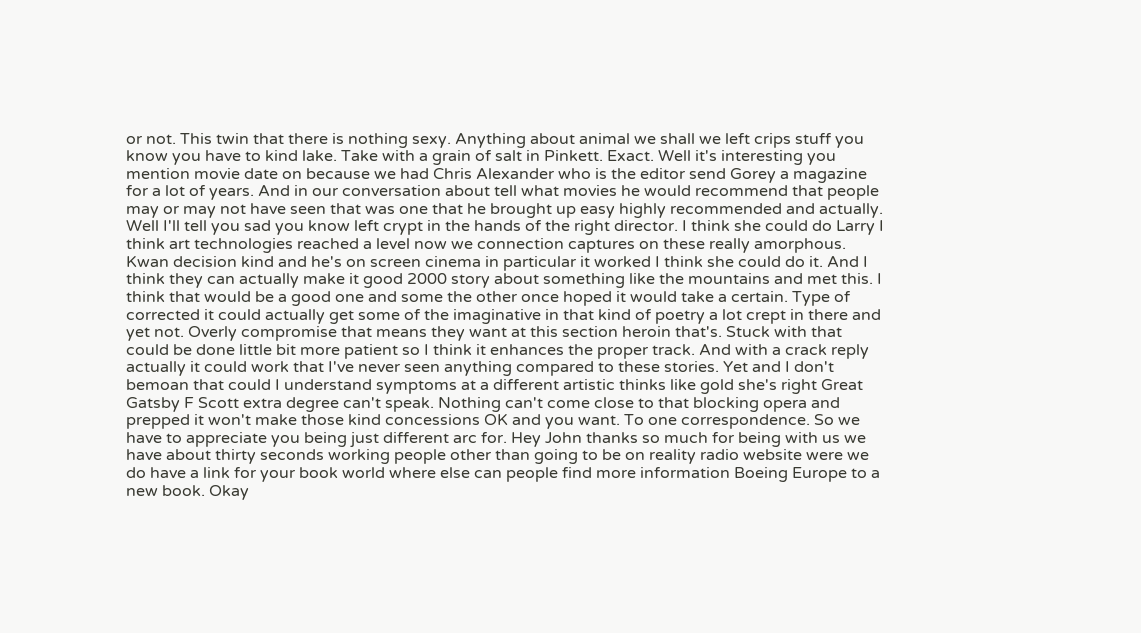or not. This twin that there is nothing sexy. Anything about animal we shall we left crips stuff you know you have to kind lake. Take with a grain of salt in Pinkett. Exact. Well it's interesting you mention movie date on because we had Chris Alexander who is the editor send Gorey a magazine for a lot of years. And in our conversation about tell what movies he would recommend that people may or may not have seen that was one that he brought up easy highly recommended and actually. Well I'll tell you sad you know left crypt in the hands of the right director. I think she could do Larry I think art technologies reached a level now we connection captures on these really amorphous. Kwan decision kind and he's on screen cinema in particular it worked I think she could do it. And I think they can actually make it good 2000 story about something like the mountains and met this. I think that would be a good one and some the other once hoped it would take a certain. Type of corrected it could actually get some of the imaginative in that kind of poetry a lot crept in there and yet not. Overly compromise that means they want at this section heroin that's. Stuck with that could be done little bit more patient so I think it enhances the proper track. And with a crack reply actually it could work that I've never seen anything compared to these stories. Yet and I don't bemoan that could I understand symptoms at a different artistic thinks like gold she's right Great Gatsby F Scott extra degree can't speak. Nothing can't come close to that blocking opera and prepped it won't make those kind concessions OK and you want. To one correspondence. So we have to appreciate you being just different arc for. Hey John thanks so much for being with us we have about thirty seconds working people other than going to be on reality radio website were we do have a link for your book world where else can people find more information Boeing Europe to a new book. Okay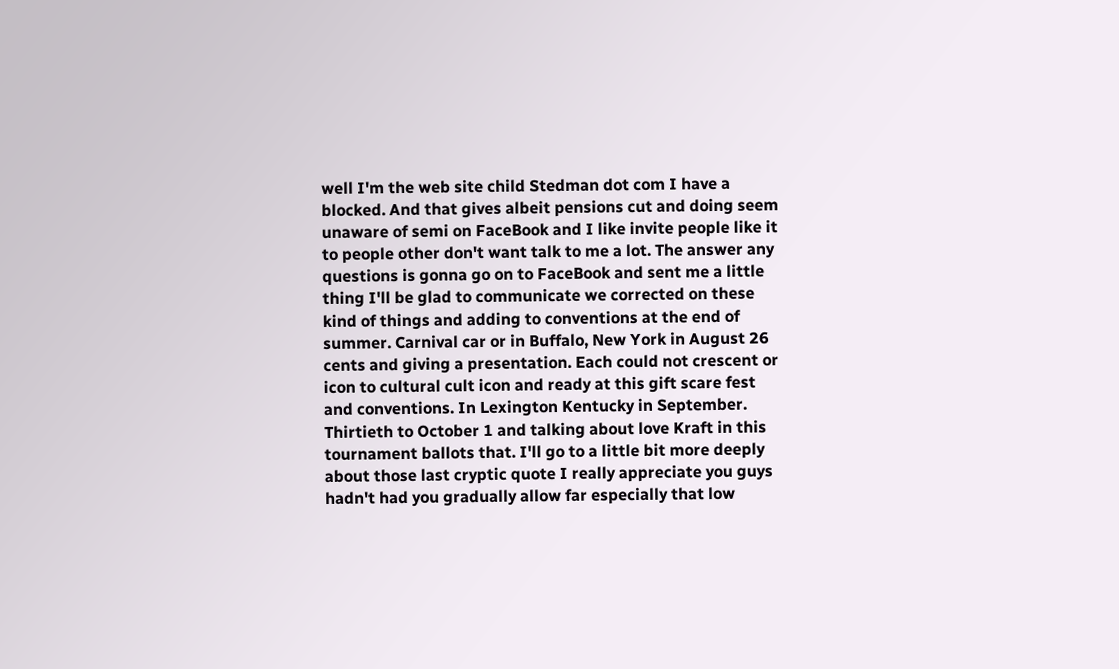well I'm the web site child Stedman dot com I have a blocked. And that gives albeit pensions cut and doing seem unaware of semi on FaceBook and I like invite people like it to people other don't want talk to me a lot. The answer any questions is gonna go on to FaceBook and sent me a little thing I'll be glad to communicate we corrected on these kind of things and adding to conventions at the end of summer. Carnival car or in Buffalo, New York in August 26 cents and giving a presentation. Each could not crescent or icon to cultural cult icon and ready at this gift scare fest and conventions. In Lexington Kentucky in September. Thirtieth to October 1 and talking about love Kraft in this tournament ballots that. I'll go to a little bit more deeply about those last cryptic quote I really appreciate you guys hadn't had you gradually allow far especially that low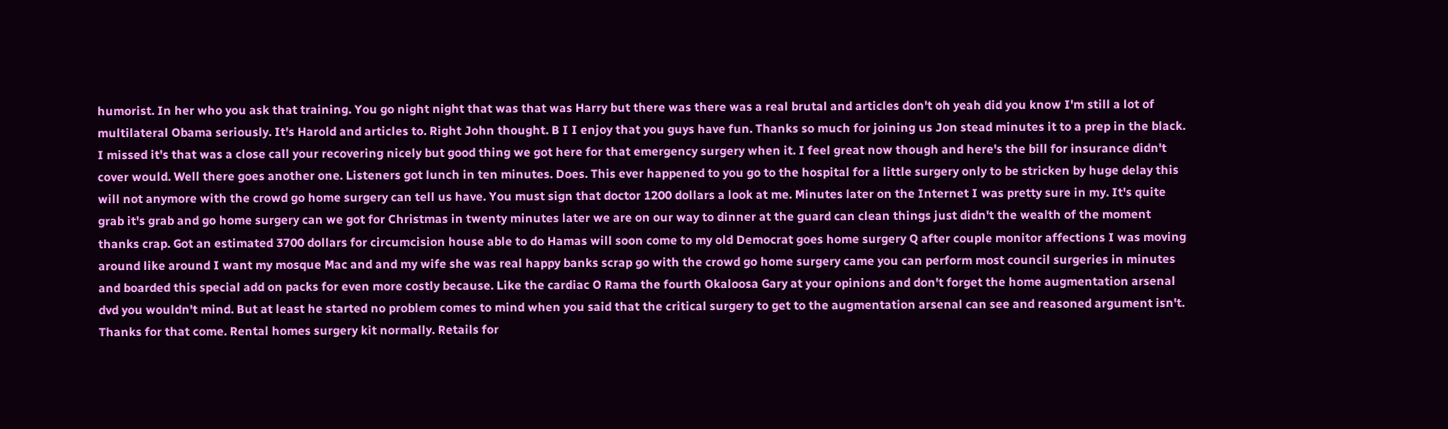humorist. In her who you ask that training. You go night night that was that was Harry but there was there was a real brutal and articles don't oh yeah did you know I'm still a lot of multilateral Obama seriously. It's Harold and articles to. Right John thought. B I I enjoy that you guys have fun. Thanks so much for joining us Jon stead minutes it to a prep in the black. I missed it's that was a close call your recovering nicely but good thing we got here for that emergency surgery when it. I feel great now though and here's the bill for insurance didn't cover would. Well there goes another one. Listeners got lunch in ten minutes. Does. This ever happened to you go to the hospital for a little surgery only to be stricken by huge delay this will not anymore with the crowd go home surgery can tell us have. You must sign that doctor 1200 dollars a look at me. Minutes later on the Internet I was pretty sure in my. It's quite grab it's grab and go home surgery can we got for Christmas in twenty minutes later we are on our way to dinner at the guard can clean things just didn't the wealth of the moment thanks crap. Got an estimated 3700 dollars for circumcision house able to do Hamas will soon come to my old Democrat goes home surgery Q after couple monitor affections I was moving around like around I want my mosque Mac and and my wife she was real happy banks scrap go with the crowd go home surgery came you can perform most council surgeries in minutes and boarded this special add on packs for even more costly because. Like the cardiac O Rama the fourth Okaloosa Gary at your opinions and don't forget the home augmentation arsenal dvd you wouldn't mind. But at least he started no problem comes to mind when you said that the critical surgery to get to the augmentation arsenal can see and reasoned argument isn't. Thanks for that come. Rental homes surgery kit normally. Retails for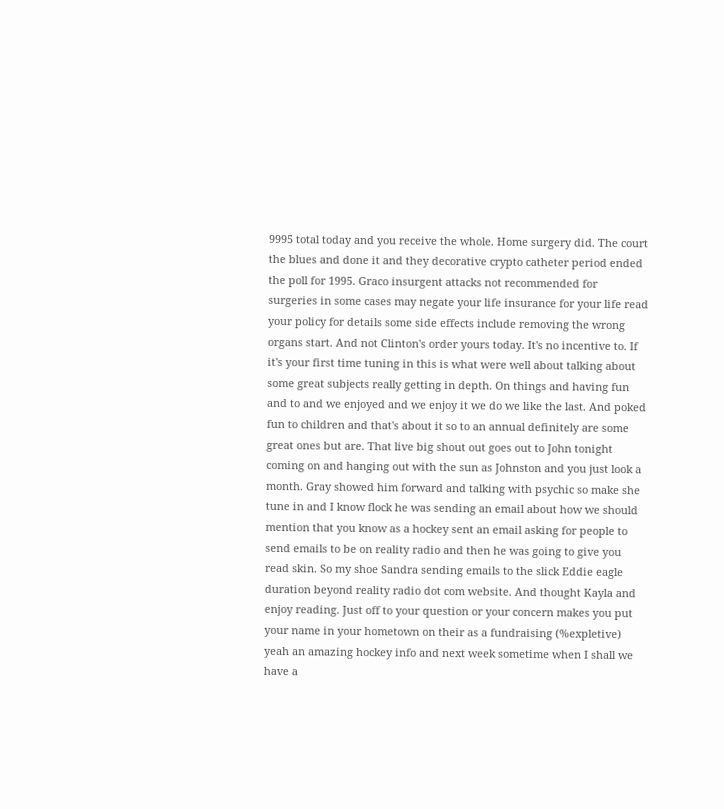9995 total today and you receive the whole. Home surgery did. The court the blues and done it and they decorative crypto catheter period ended the poll for 1995. Graco insurgent attacks not recommended for surgeries in some cases may negate your life insurance for your life read your policy for details some side effects include removing the wrong organs start. And not Clinton's order yours today. It's no incentive to. If it's your first time tuning in this is what were well about talking about some great subjects really getting in depth. On things and having fun and to and we enjoyed and we enjoy it we do we like the last. And poked fun to children and that's about it so to an annual definitely are some great ones but are. That live big shout out goes out to John tonight coming on and hanging out with the sun as Johnston and you just look a month. Gray showed him forward and talking with psychic so make she tune in and I know flock he was sending an email about how we should mention that you know as a hockey sent an email asking for people to send emails to be on reality radio and then he was going to give you read skin. So my shoe Sandra sending emails to the slick Eddie eagle duration beyond reality radio dot com website. And thought Kayla and enjoy reading. Just off to your question or your concern makes you put your name in your hometown on their as a fundraising (%expletive) yeah an amazing hockey info and next week sometime when I shall we have a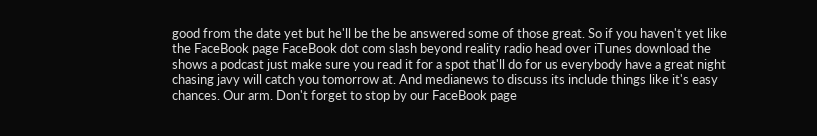good from the date yet but he'll be the be answered some of those great. So if you haven't yet like the FaceBook page FaceBook dot com slash beyond reality radio head over iTunes download the shows a podcast just make sure you read it for a spot that'll do for us everybody have a great night chasing javy will catch you tomorrow at. And medianews to discuss its include things like it's easy chances. Our arm. Don't forget to stop by our FaceBook page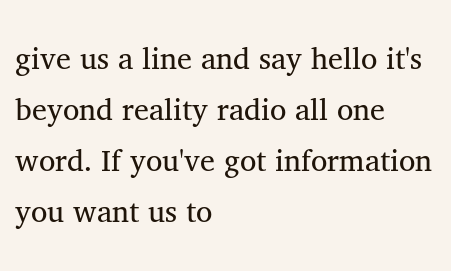give us a line and say hello it's beyond reality radio all one word. If you've got information you want us to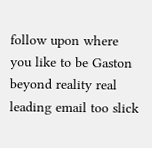follow upon where you like to be Gaston beyond reality real leading email too slick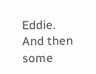Eddie. And then some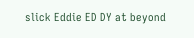slick Eddie ED DY at beyond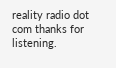reality radio dot com thanks for listening.